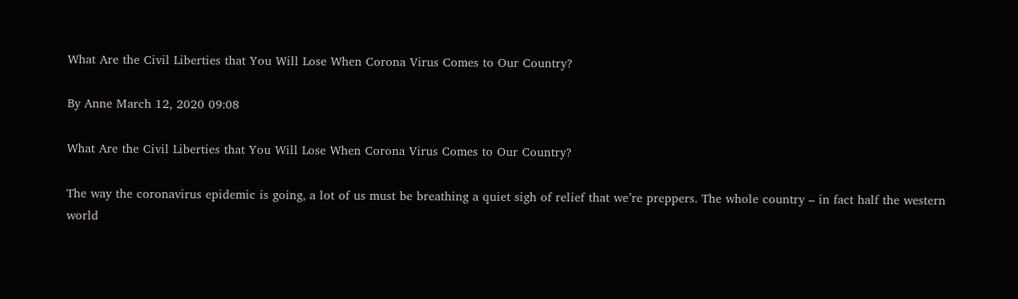What Are the Civil Liberties that You Will Lose When Corona Virus Comes to Our Country?

By Anne March 12, 2020 09:08

What Are the Civil Liberties that You Will Lose When Corona Virus Comes to Our Country?

The way the coronavirus epidemic is going, a lot of us must be breathing a quiet sigh of relief that we’re preppers. The whole country – in fact half the western world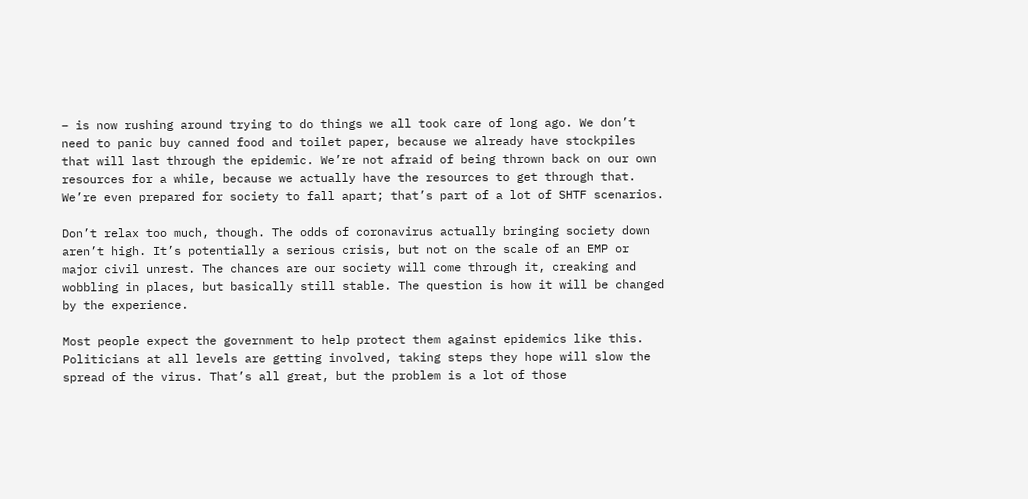– is now rushing around trying to do things we all took care of long ago. We don’t need to panic buy canned food and toilet paper, because we already have stockpiles that will last through the epidemic. We’re not afraid of being thrown back on our own resources for a while, because we actually have the resources to get through that. We’re even prepared for society to fall apart; that’s part of a lot of SHTF scenarios.

Don’t relax too much, though. The odds of coronavirus actually bringing society down aren’t high. It’s potentially a serious crisis, but not on the scale of an EMP or major civil unrest. The chances are our society will come through it, creaking and wobbling in places, but basically still stable. The question is how it will be changed by the experience.

Most people expect the government to help protect them against epidemics like this. Politicians at all levels are getting involved, taking steps they hope will slow the spread of the virus. That’s all great, but the problem is a lot of those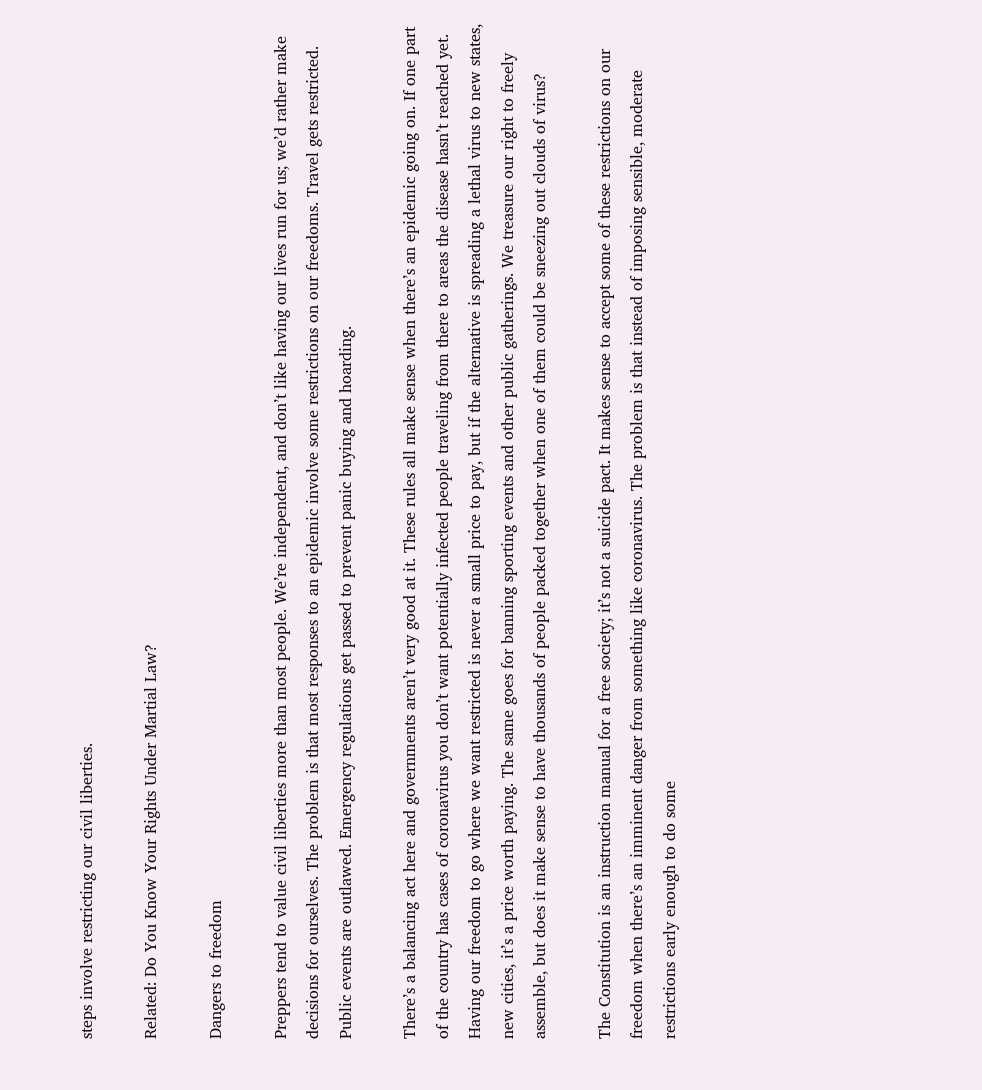steps involve restricting our civil liberties.

Related: Do You Know Your Rights Under Martial Law?

Dangers to freedom

Preppers tend to value civil liberties more than most people. We’re independent, and don’t like having our lives run for us; we’d rather make decisions for ourselves. The problem is that most responses to an epidemic involve some restrictions on our freedoms. Travel gets restricted. Public events are outlawed. Emergency regulations get passed to prevent panic buying and hoarding.

There’s a balancing act here and governments aren’t very good at it. These rules all make sense when there’s an epidemic going on. If one part of the country has cases of coronavirus you don’t want potentially infected people traveling from there to areas the disease hasn’t reached yet. Having our freedom to go where we want restricted is never a small price to pay, but if the alternative is spreading a lethal virus to new states, new cities, it’s a price worth paying. The same goes for banning sporting events and other public gatherings. We treasure our right to freely assemble, but does it make sense to have thousands of people packed together when one of them could be sneezing out clouds of virus?

The Constitution is an instruction manual for a free society; it’s not a suicide pact. It makes sense to accept some of these restrictions on our freedom when there’s an imminent danger from something like coronavirus. The problem is that instead of imposing sensible, moderate restrictions early enough to do some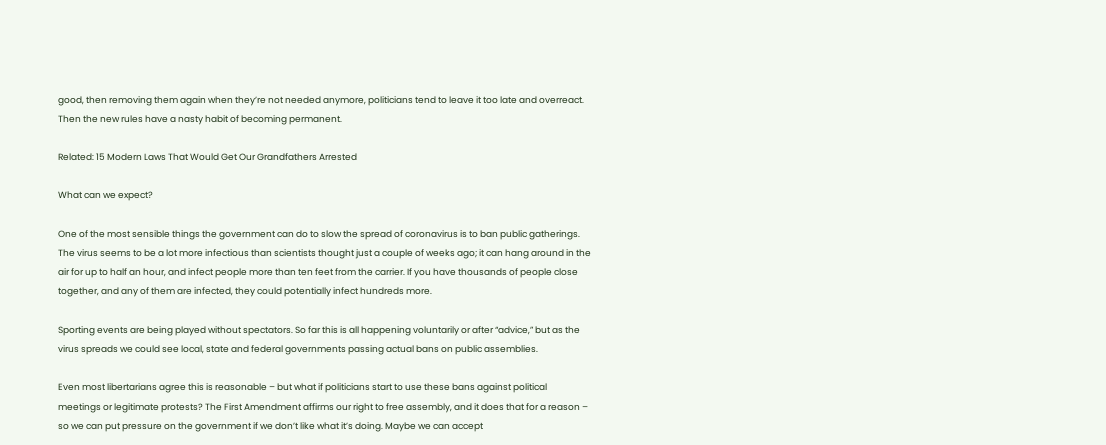good, then removing them again when they’re not needed anymore, politicians tend to leave it too late and overreact. Then the new rules have a nasty habit of becoming permanent.

Related: 15 Modern Laws That Would Get Our Grandfathers Arrested

What can we expect?

One of the most sensible things the government can do to slow the spread of coronavirus is to ban public gatherings. The virus seems to be a lot more infectious than scientists thought just a couple of weeks ago; it can hang around in the air for up to half an hour, and infect people more than ten feet from the carrier. If you have thousands of people close together, and any of them are infected, they could potentially infect hundreds more.

Sporting events are being played without spectators. So far this is all happening voluntarily or after “advice,” but as the virus spreads we could see local, state and federal governments passing actual bans on public assemblies.

Even most libertarians agree this is reasonable – but what if politicians start to use these bans against political meetings or legitimate protests? The First Amendment affirms our right to free assembly, and it does that for a reason – so we can put pressure on the government if we don’t like what it’s doing. Maybe we can accept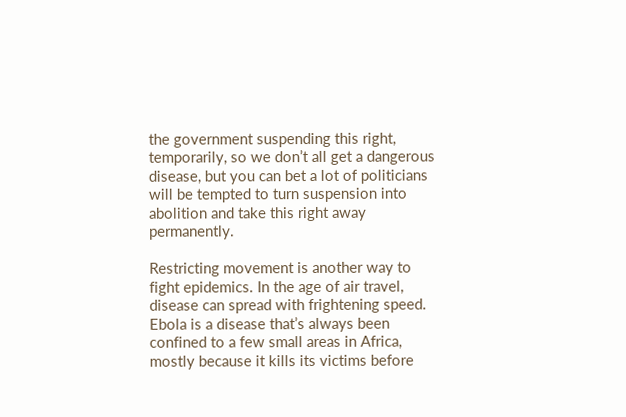the government suspending this right, temporarily, so we don’t all get a dangerous disease, but you can bet a lot of politicians will be tempted to turn suspension into abolition and take this right away permanently.

Restricting movement is another way to fight epidemics. In the age of air travel, disease can spread with frightening speed. Ebola is a disease that’s always been confined to a few small areas in Africa, mostly because it kills its victims before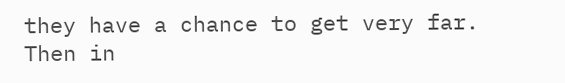they have a chance to get very far. Then in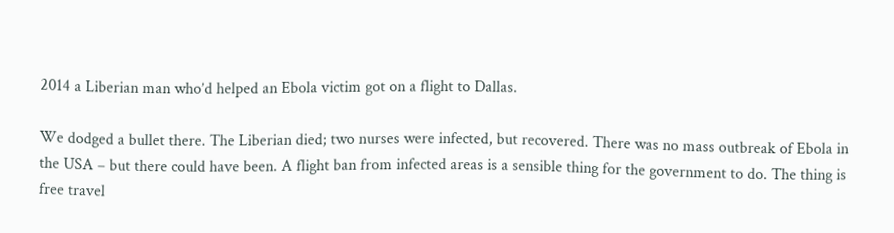2014 a Liberian man who’d helped an Ebola victim got on a flight to Dallas.

We dodged a bullet there. The Liberian died; two nurses were infected, but recovered. There was no mass outbreak of Ebola in the USA – but there could have been. A flight ban from infected areas is a sensible thing for the government to do. The thing is free travel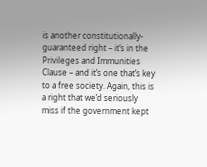is another constitutionally-guaranteed right – it’s in the Privileges and Immunities Clause – and it’s one that’s key to a free society. Again, this is a right that we’d seriously miss if the government kept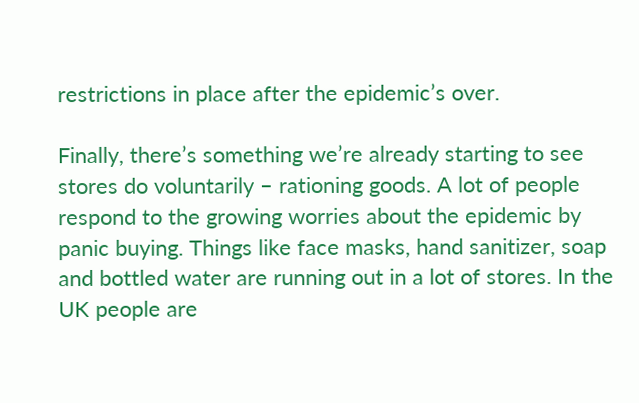restrictions in place after the epidemic’s over.

Finally, there’s something we’re already starting to see stores do voluntarily – rationing goods. A lot of people respond to the growing worries about the epidemic by panic buying. Things like face masks, hand sanitizer, soap and bottled water are running out in a lot of stores. In the UK people are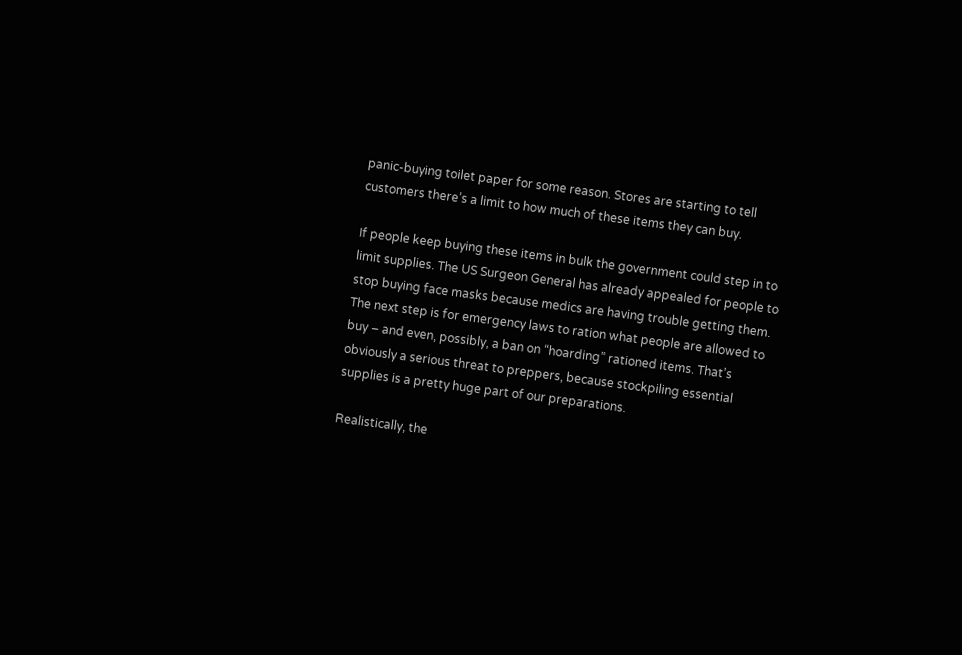panic-buying toilet paper for some reason. Stores are starting to tell customers there’s a limit to how much of these items they can buy.

If people keep buying these items in bulk the government could step in to limit supplies. The US Surgeon General has already appealed for people to stop buying face masks because medics are having trouble getting them. The next step is for emergency laws to ration what people are allowed to buy – and even, possibly, a ban on “hoarding” rationed items. That’s obviously a serious threat to preppers, because stockpiling essential supplies is a pretty huge part of our preparations.

Realistically, the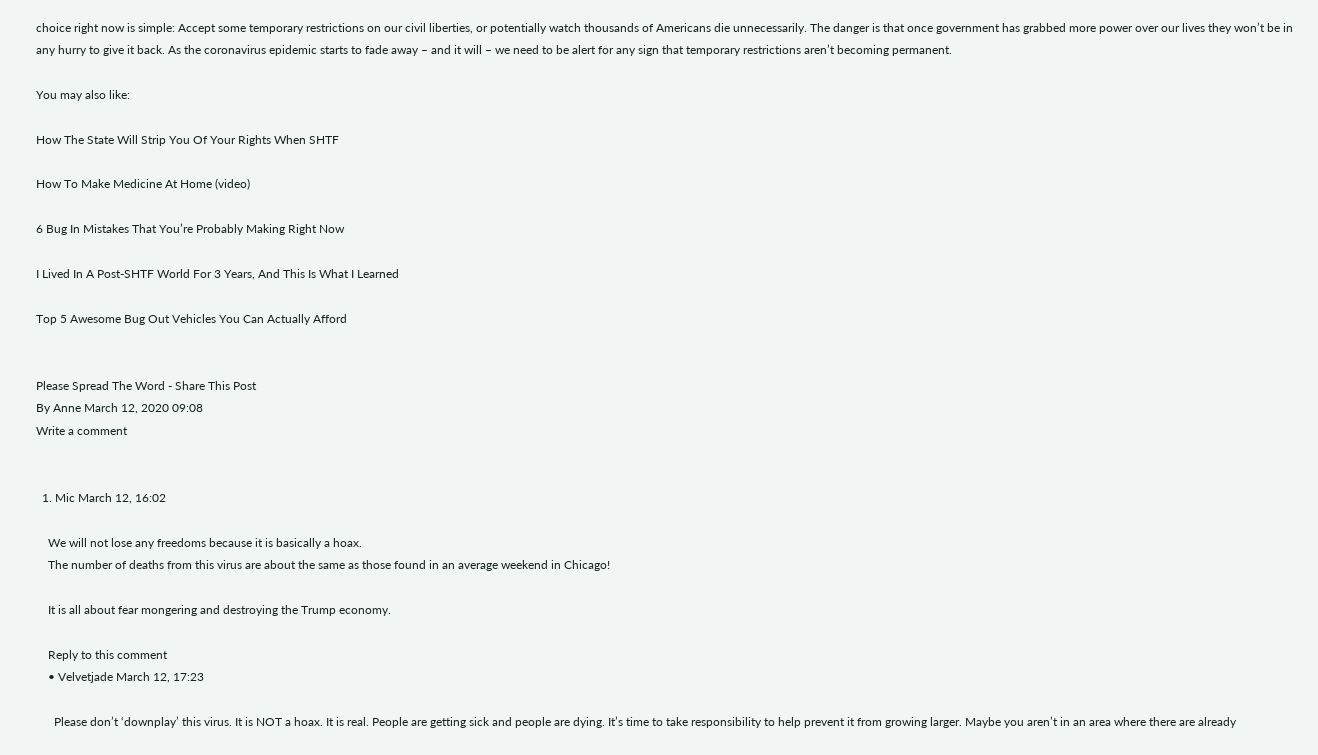choice right now is simple: Accept some temporary restrictions on our civil liberties, or potentially watch thousands of Americans die unnecessarily. The danger is that once government has grabbed more power over our lives they won’t be in any hurry to give it back. As the coronavirus epidemic starts to fade away – and it will – we need to be alert for any sign that temporary restrictions aren’t becoming permanent.

You may also like:

How The State Will Strip You Of Your Rights When SHTF

How To Make Medicine At Home (video)

6 Bug In Mistakes That You’re Probably Making Right Now

I Lived In A Post-SHTF World For 3 Years, And This Is What I Learned

Top 5 Awesome Bug Out Vehicles You Can Actually Afford


Please Spread The Word - Share This Post
By Anne March 12, 2020 09:08
Write a comment


  1. Mic March 12, 16:02

    We will not lose any freedoms because it is basically a hoax.
    The number of deaths from this virus are about the same as those found in an average weekend in Chicago!

    It is all about fear mongering and destroying the Trump economy.

    Reply to this comment
    • Velvetjade March 12, 17:23

      Please don’t ‘downplay’ this virus. It is NOT a hoax. It is real. People are getting sick and people are dying. It’s time to take responsibility to help prevent it from growing larger. Maybe you aren’t in an area where there are already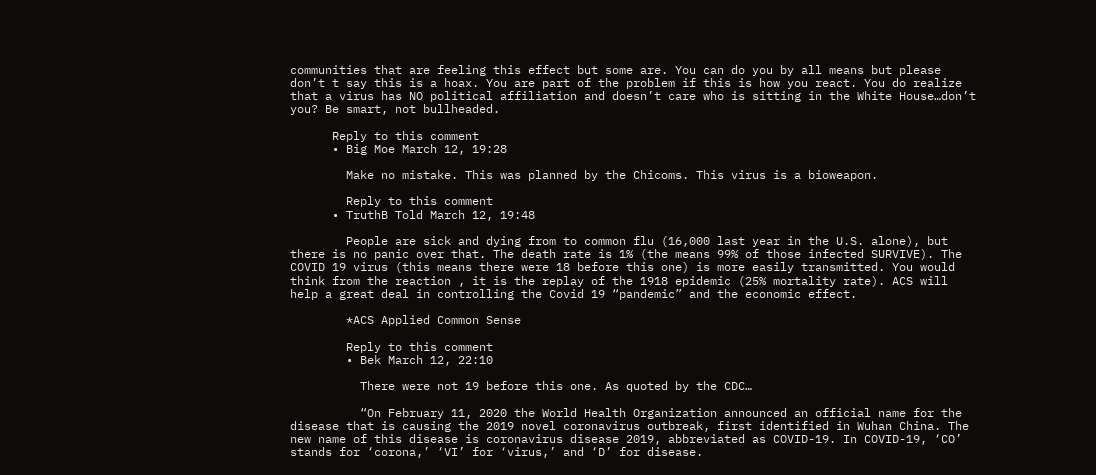communities that are feeling this effect but some are. You can do you by all means but please don’t t say this is a hoax. You are part of the problem if this is how you react. You do realize that a virus has NO political affiliation and doesn’t care who is sitting in the White House…don’t you? Be smart, not bullheaded.

      Reply to this comment
      • Big Moe March 12, 19:28

        Make no mistake. This was planned by the Chicoms. This virus is a bioweapon.

        Reply to this comment
      • TruthB Told March 12, 19:48

        People are sick and dying from to common flu (16,000 last year in the U.S. alone), but there is no panic over that. The death rate is 1% (the means 99% of those infected SURVIVE). The COVID 19 virus (this means there were 18 before this one) is more easily transmitted. You would think from the reaction , it is the replay of the 1918 epidemic (25% mortality rate). ACS will help a great deal in controlling the Covid 19 “pandemic” and the economic effect.

        *ACS Applied Common Sense

        Reply to this comment
        • Bek March 12, 22:10

          There were not 19 before this one. As quoted by the CDC…

          “On February 11, 2020 the World Health Organization announced an official name for the disease that is causing the 2019 novel coronavirus outbreak, first identified in Wuhan China. The new name of this disease is coronavirus disease 2019, abbreviated as COVID-19. In COVID-19, ‘CO’ stands for ‘corona,’ ‘VI’ for ‘virus,’ and ‘D’ for disease.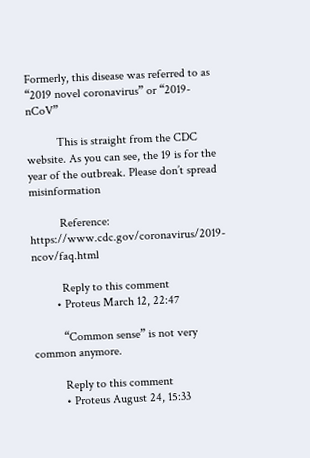Formerly, this disease was referred to as “2019 novel coronavirus” or “2019-nCoV”

          This is straight from the CDC website. As you can see, the 19 is for the year of the outbreak. Please don’t spread misinformation

          Reference: https://www.cdc.gov/coronavirus/2019-ncov/faq.html

          Reply to this comment
        • Proteus March 12, 22:47

          “Common sense” is not very common anymore.

          Reply to this comment
          • Proteus August 24, 15:33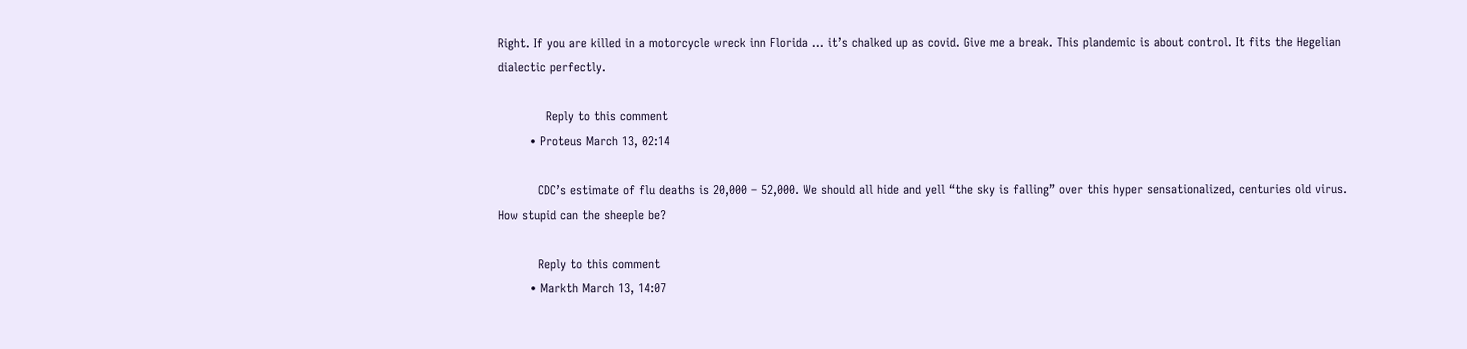Right. If you are killed in a motorcycle wreck inn Florida … it’s chalked up as covid. Give me a break. This plandemic is about control. It fits the Hegelian dialectic perfectly.

            Reply to this comment
        • Proteus March 13, 02:14

          CDC’s estimate of flu deaths is 20,000 – 52,000. We should all hide and yell “the sky is falling” over this hyper sensationalized, centuries old virus. How stupid can the sheeple be?

          Reply to this comment
        • Markth March 13, 14:07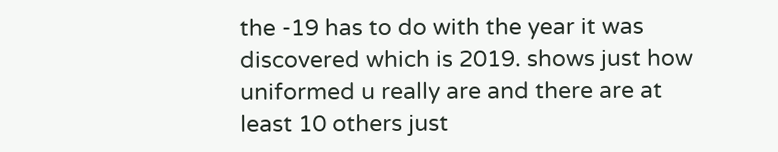the -19 has to do with the year it was discovered which is 2019. shows just how uniformed u really are and there are at least 10 others just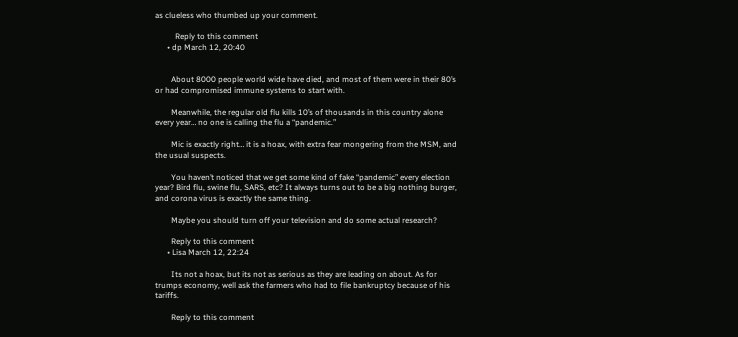as clueless who thumbed up your comment.

          Reply to this comment
      • dp March 12, 20:40


        About 8000 people world wide have died, and most of them were in their 80’s or had compromised immune systems to start with.

        Meanwhile, the regular old flu kills 10’s of thousands in this country alone every year… no one is calling the flu a “pandemic.”

        Mic is exactly right… it is a hoax, with extra fear mongering from the MSM, and the usual suspects.

        You haven’t noticed that we get some kind of fake “pandemic” every election year? Bird flu, swine flu, SARS, etc? It always turns out to be a big nothing burger, and corona virus is exactly the same thing.

        Maybe you should turn off your television and do some actual research?

        Reply to this comment
      • Lisa March 12, 22:24

        Its not a hoax, but its not as serious as they are leading on about. As for trumps economy, well ask the farmers who had to file bankruptcy because of his tariffs.

        Reply to this comment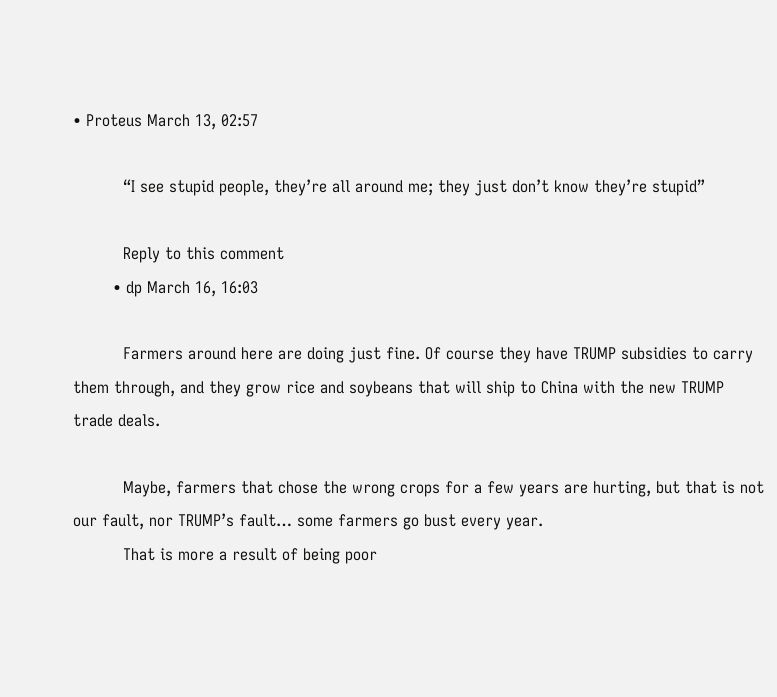• Proteus March 13, 02:57

          “I see stupid people, they’re all around me; they just don’t know they’re stupid”

          Reply to this comment
        • dp March 16, 16:03

          Farmers around here are doing just fine. Of course they have TRUMP subsidies to carry them through, and they grow rice and soybeans that will ship to China with the new TRUMP trade deals.

          Maybe, farmers that chose the wrong crops for a few years are hurting, but that is not our fault, nor TRUMP’s fault… some farmers go bust every year.
          That is more a result of being poor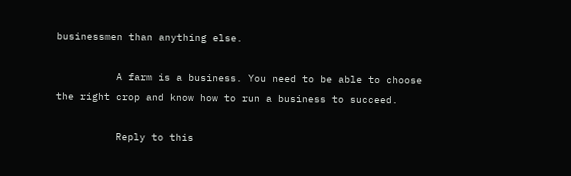businessmen than anything else.

          A farm is a business. You need to be able to choose the right crop and know how to run a business to succeed.

          Reply to this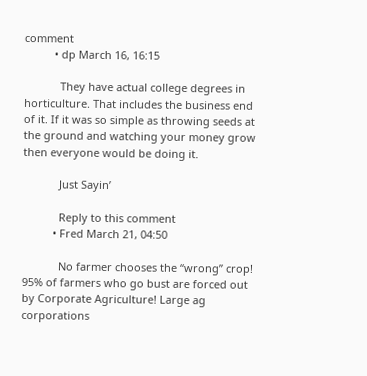comment
          • dp March 16, 16:15

            They have actual college degrees in horticulture. That includes the business end of it. If it was so simple as throwing seeds at the ground and watching your money grow then everyone would be doing it.

            Just Sayin’

            Reply to this comment
          • Fred March 21, 04:50

            No farmer chooses the “wrong” crop! 95% of farmers who go bust are forced out by Corporate Agriculture! Large ag corporations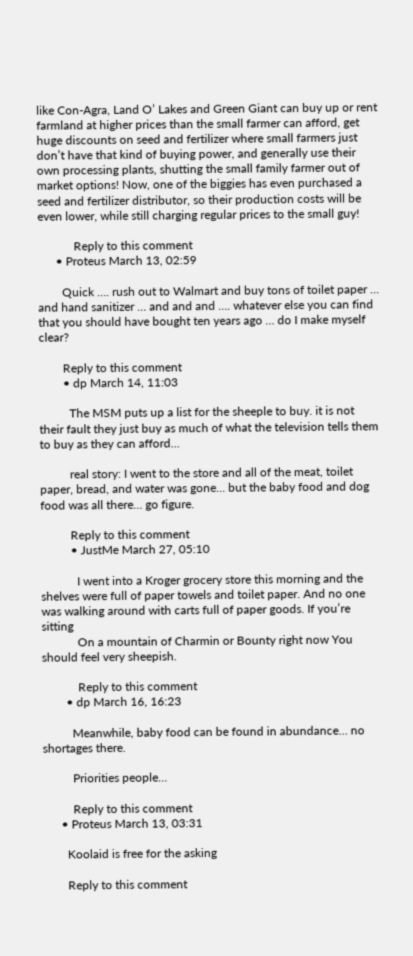like Con-Agra, Land O’ Lakes and Green Giant can buy up or rent farmland at higher prices than the small farmer can afford, get huge discounts on seed and fertilizer where small farmers just don’t have that kind of buying power, and generally use their own processing plants, shutting the small family farmer out of market options! Now, one of the biggies has even purchased a seed and fertilizer distributor, so their production costs will be even lower, while still charging regular prices to the small guy!

            Reply to this comment
      • Proteus March 13, 02:59

        Quick …. rush out to Walmart and buy tons of toilet paper … and hand sanitizer … and and and …. whatever else you can find that you should have bought ten years ago … do I make myself clear?

        Reply to this comment
        • dp March 14, 11:03

          The MSM puts up a list for the sheeple to buy. it is not their fault they just buy as much of what the television tells them to buy as they can afford…

          real story: I went to the store and all of the meat, toilet paper, bread, and water was gone… but the baby food and dog food was all there… go figure.

          Reply to this comment
          • JustMe March 27, 05:10

            I went into a Kroger grocery store this morning and the shelves were full of paper towels and toilet paper. And no one was walking around with carts full of paper goods. If you’re sitting
            On a mountain of Charmin or Bounty right now You should feel very sheepish.

            Reply to this comment
        • dp March 16, 16:23

          Meanwhile, baby food can be found in abundance… no shortages there.

          Priorities people…

          Reply to this comment
      • Proteus March 13, 03:31

        Koolaid is free for the asking

        Reply to this comment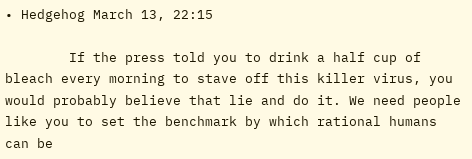• Hedgehog March 13, 22:15

        If the press told you to drink a half cup of bleach every morning to stave off this killer virus, you would probably believe that lie and do it. We need people like you to set the benchmark by which rational humans can be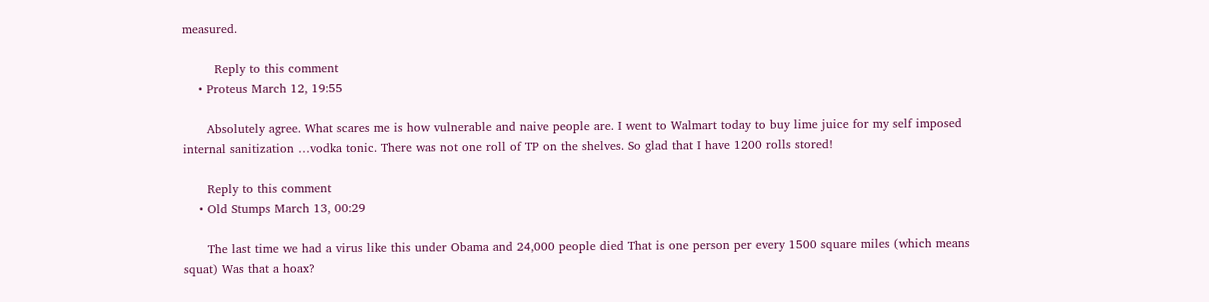measured.

        Reply to this comment
    • Proteus March 12, 19:55

      Absolutely agree. What scares me is how vulnerable and naive people are. I went to Walmart today to buy lime juice for my self imposed internal sanitization …vodka tonic. There was not one roll of TP on the shelves. So glad that I have 1200 rolls stored!

      Reply to this comment
    • Old Stumps March 13, 00:29

      The last time we had a virus like this under Obama and 24,000 people died That is one person per every 1500 square miles (which means squat) Was that a hoax?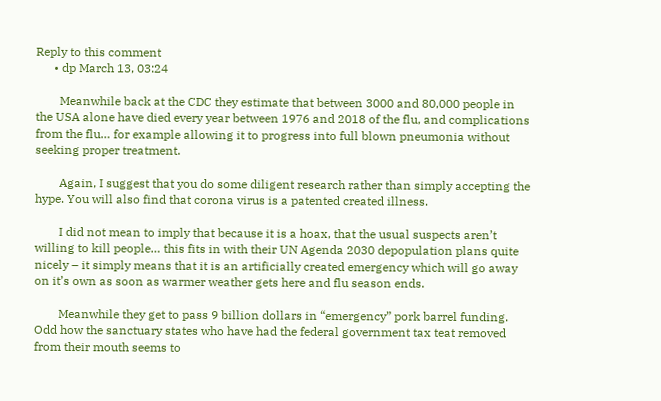Reply to this comment
      • dp March 13, 03:24

        Meanwhile back at the CDC they estimate that between 3000 and 80,000 people in the USA alone have died every year between 1976 and 2018 of the flu, and complications from the flu… for example allowing it to progress into full blown pneumonia without seeking proper treatment.

        Again, I suggest that you do some diligent research rather than simply accepting the hype. You will also find that corona virus is a patented created illness.

        I did not mean to imply that because it is a hoax, that the usual suspects aren’t willing to kill people… this fits in with their UN Agenda 2030 depopulation plans quite nicely – it simply means that it is an artificially created emergency which will go away on it’s own as soon as warmer weather gets here and flu season ends.

        Meanwhile they get to pass 9 billion dollars in “emergency” pork barrel funding. Odd how the sanctuary states who have had the federal government tax teat removed from their mouth seems to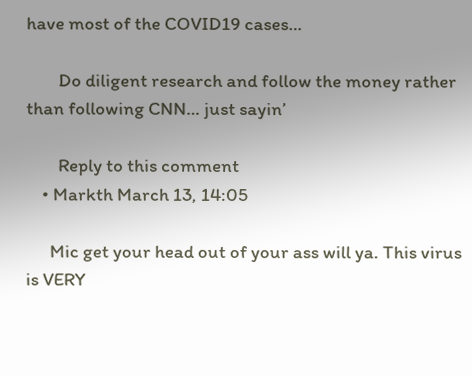have most of the COVID19 cases…

        Do diligent research and follow the money rather than following CNN… just sayin’

        Reply to this comment
    • Markth March 13, 14:05

      Mic get your head out of your ass will ya. This virus is VERY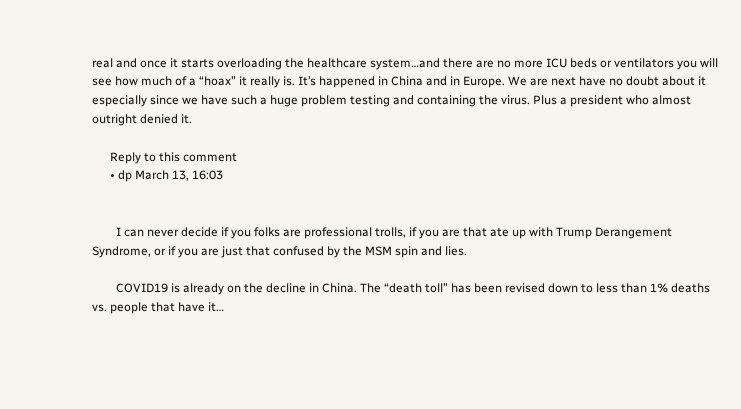real and once it starts overloading the healthcare system…and there are no more ICU beds or ventilators you will see how much of a “hoax” it really is. It’s happened in China and in Europe. We are next have no doubt about it especially since we have such a huge problem testing and containing the virus. Plus a president who almost outright denied it.

      Reply to this comment
      • dp March 13, 16:03


        I can never decide if you folks are professional trolls, if you are that ate up with Trump Derangement Syndrome, or if you are just that confused by the MSM spin and lies.

        COVID19 is already on the decline in China. The “death toll” has been revised down to less than 1% deaths vs. people that have it…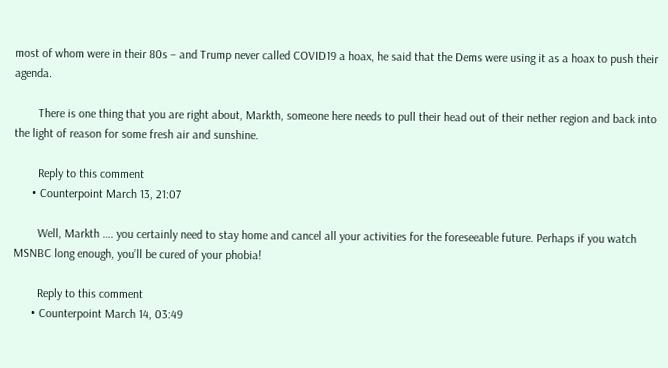most of whom were in their 80s – and Trump never called COVID19 a hoax, he said that the Dems were using it as a hoax to push their agenda.

        There is one thing that you are right about, Markth, someone here needs to pull their head out of their nether region and back into the light of reason for some fresh air and sunshine.

        Reply to this comment
      • Counterpoint March 13, 21:07

        Well, Markth …. you certainly need to stay home and cancel all your activities for the foreseeable future. Perhaps if you watch MSNBC long enough, you’ll be cured of your phobia!

        Reply to this comment
      • Counterpoint March 14, 03:49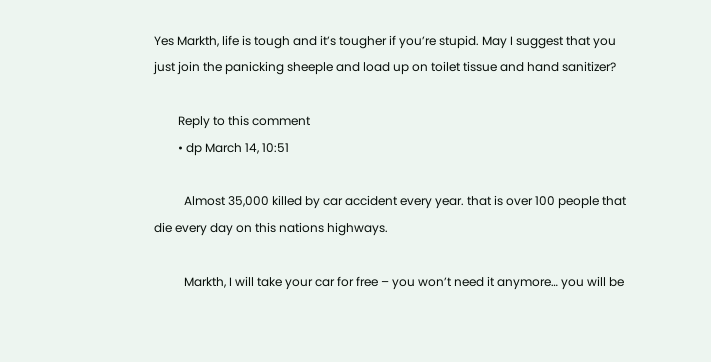Yes Markth, life is tough and it’s tougher if you’re stupid. May I suggest that you just join the panicking sheeple and load up on toilet tissue and hand sanitizer?

        Reply to this comment
        • dp March 14, 10:51

          Almost 35,000 killed by car accident every year. that is over 100 people that die every day on this nations highways.

          Markth, I will take your car for free – you won’t need it anymore… you will be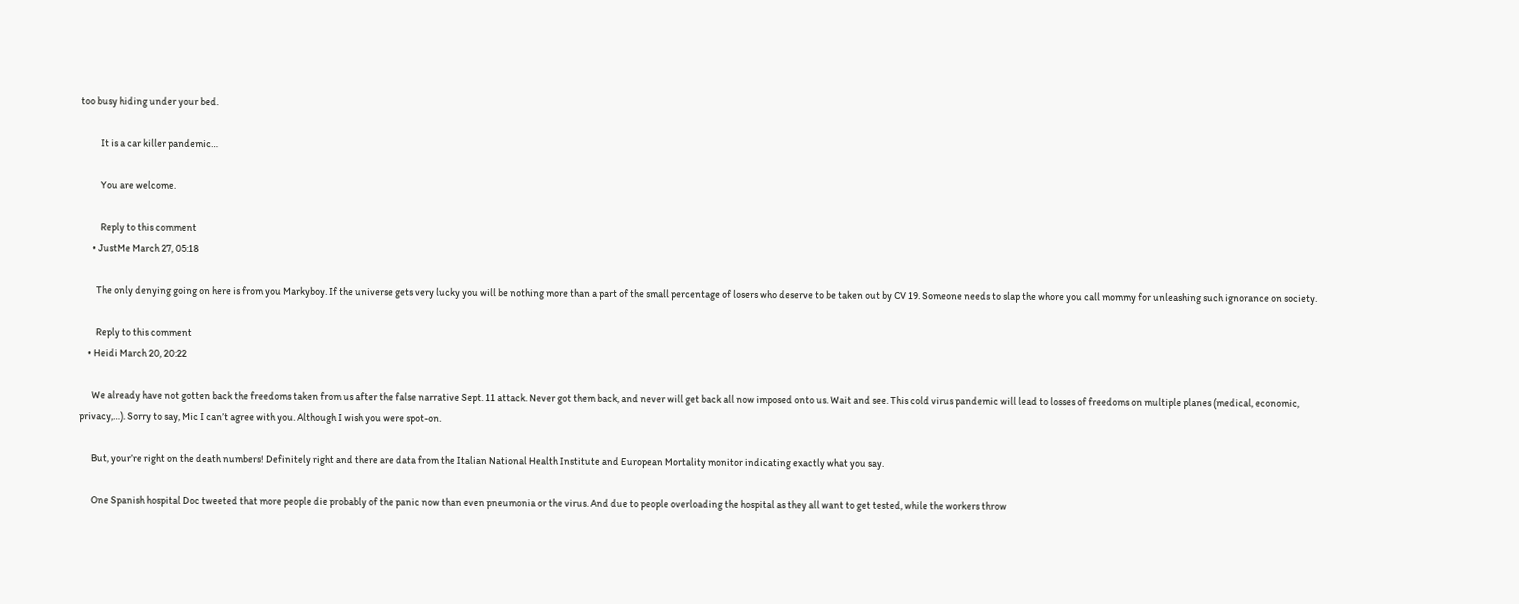too busy hiding under your bed.

          It is a car killer pandemic…

          You are welcome.

          Reply to this comment
      • JustMe March 27, 05:18

        The only denying going on here is from you Markyboy. If the universe gets very lucky you will be nothing more than a part of the small percentage of losers who deserve to be taken out by CV 19. Someone needs to slap the whore you call mommy for unleashing such ignorance on society.

        Reply to this comment
    • Heidi March 20, 20:22

      We already have not gotten back the freedoms taken from us after the false narrative Sept. 11 attack. Never got them back, and never will get back all now imposed onto us. Wait and see. This cold virus pandemic will lead to losses of freedoms on multiple planes (medical, economic, privacy,…). Sorry to say, Mic I can’t agree with you. Although I wish you were spot-on.

      But, your’re right on the death numbers! Definitely right and there are data from the Italian National Health Institute and European Mortality monitor indicating exactly what you say.

      One Spanish hospital Doc tweeted that more people die probably of the panic now than even pneumonia or the virus. And due to people overloading the hospital as they all want to get tested, while the workers throw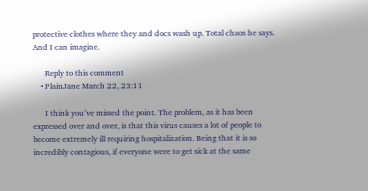protective clothes where they and docs wash up. Total chaos he says. And I can imagine.

      Reply to this comment
    • PlainJane March 22, 23:11

      I think you’ve missed the point. The problem, as it has been expressed over and over, is that this virus causes a lot of people to become extremely ill requiring hospitalization. Being that it is so incredibly contagious, if everyone were to get sick at the same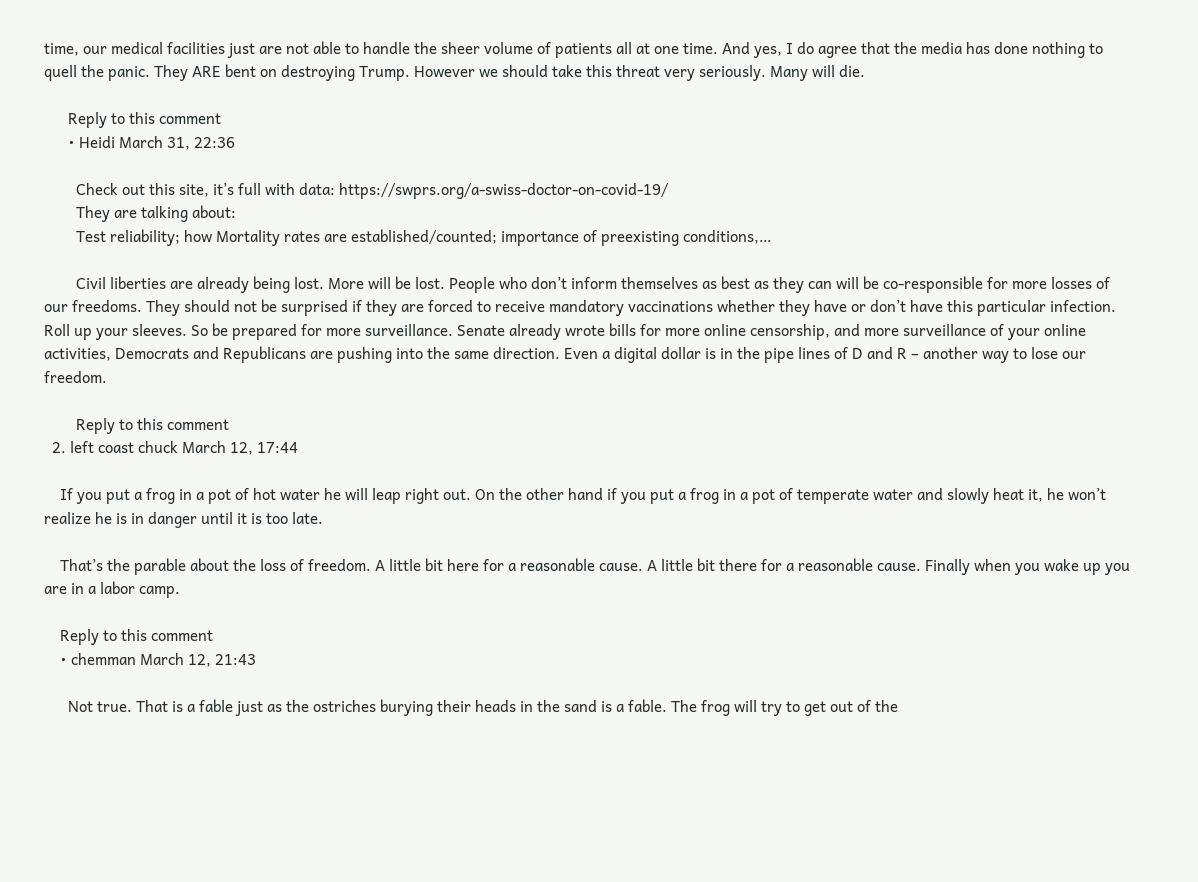time, our medical facilities just are not able to handle the sheer volume of patients all at one time. And yes, I do agree that the media has done nothing to quell the panic. They ARE bent on destroying Trump. However we should take this threat very seriously. Many will die.

      Reply to this comment
      • Heidi March 31, 22:36

        Check out this site, it’s full with data: https://swprs.org/a-swiss-doctor-on-covid-19/
        They are talking about:
        Test reliability; how Mortality rates are established/counted; importance of preexisting conditions,…

        Civil liberties are already being lost. More will be lost. People who don’t inform themselves as best as they can will be co-responsible for more losses of our freedoms. They should not be surprised if they are forced to receive mandatory vaccinations whether they have or don’t have this particular infection. Roll up your sleeves. So be prepared for more surveillance. Senate already wrote bills for more online censorship, and more surveillance of your online activities, Democrats and Republicans are pushing into the same direction. Even a digital dollar is in the pipe lines of D and R – another way to lose our freedom.

        Reply to this comment
  2. left coast chuck March 12, 17:44

    If you put a frog in a pot of hot water he will leap right out. On the other hand if you put a frog in a pot of temperate water and slowly heat it, he won’t realize he is in danger until it is too late.

    That’s the parable about the loss of freedom. A little bit here for a reasonable cause. A little bit there for a reasonable cause. Finally when you wake up you are in a labor camp.

    Reply to this comment
    • chemman March 12, 21:43

      Not true. That is a fable just as the ostriches burying their heads in the sand is a fable. The frog will try to get out of the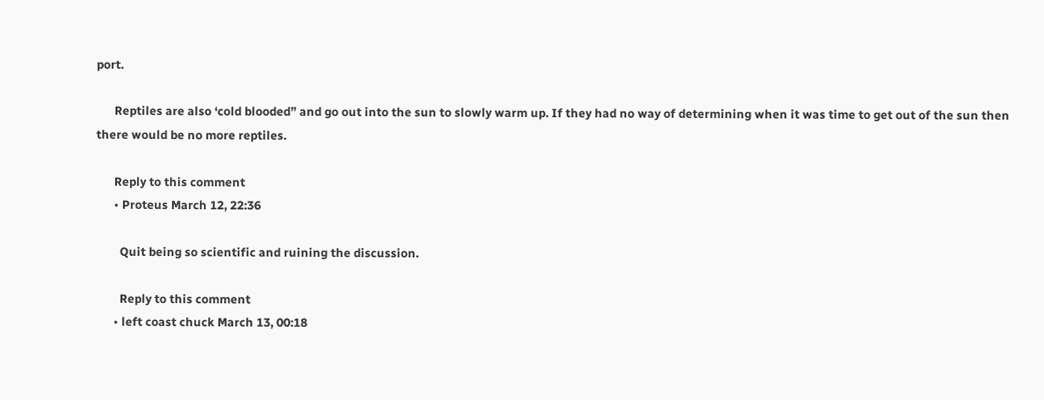port.

      Reptiles are also ‘cold blooded” and go out into the sun to slowly warm up. If they had no way of determining when it was time to get out of the sun then there would be no more reptiles.

      Reply to this comment
      • Proteus March 12, 22:36

        Quit being so scientific and ruining the discussion.

        Reply to this comment
      • left coast chuck March 13, 00:18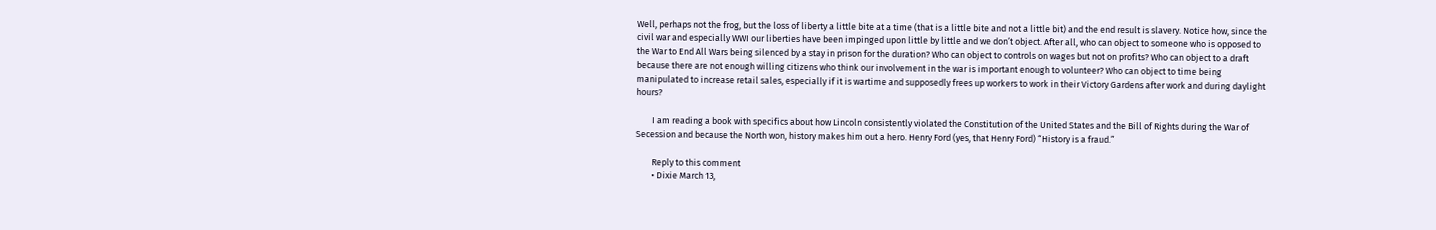Well, perhaps not the frog, but the loss of liberty a little bite at a time (that is a little bite and not a little bit) and the end result is slavery. Notice how, since the civil war and especially WWI our liberties have been impinged upon little by little and we don’t object. After all, who can object to someone who is opposed to the War to End All Wars being silenced by a stay in prison for the duration? Who can object to controls on wages but not on profits? Who can object to a draft because there are not enough willing citizens who think our involvement in the war is important enough to volunteer? Who can object to time being manipulated to increase retail sales, especially if it is wartime and supposedly frees up workers to work in their Victory Gardens after work and during daylight hours?

        I am reading a book with specifics about how Lincoln consistently violated the Constitution of the United States and the Bill of Rights during the War of Secession and because the North won, history makes him out a hero. Henry Ford (yes, that Henry Ford) “History is a fraud.”

        Reply to this comment
        • Dixie March 13,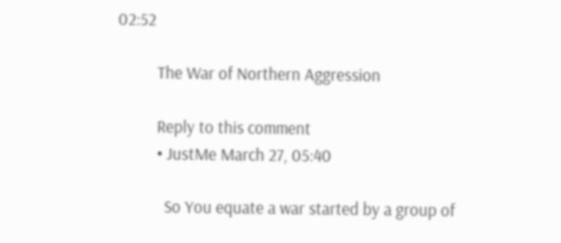02:52

          The War of Northern Aggression

          Reply to this comment
          • JustMe March 27, 05:40

            So You equate a war started by a group of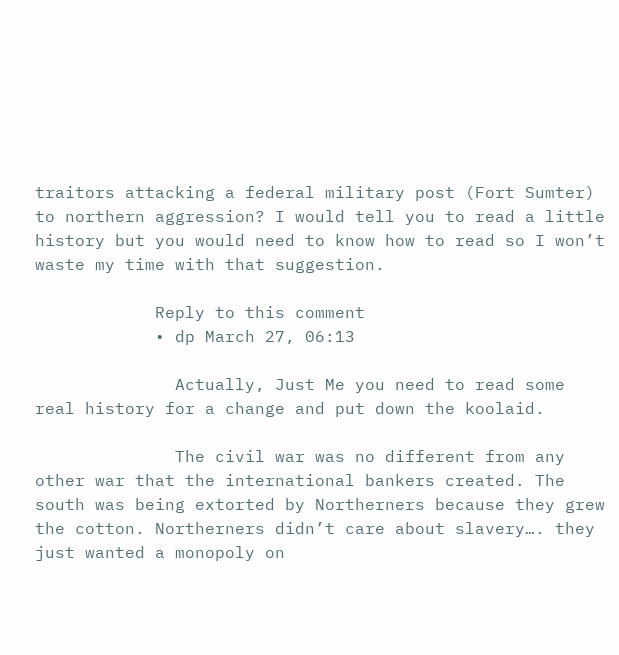traitors attacking a federal military post (Fort Sumter) to northern aggression? I would tell you to read a little history but you would need to know how to read so I won’t waste my time with that suggestion.

            Reply to this comment
            • dp March 27, 06:13

              Actually, Just Me you need to read some real history for a change and put down the koolaid.

              The civil war was no different from any other war that the international bankers created. The south was being extorted by Northerners because they grew the cotton. Northerners didn’t care about slavery…. they just wanted a monopoly on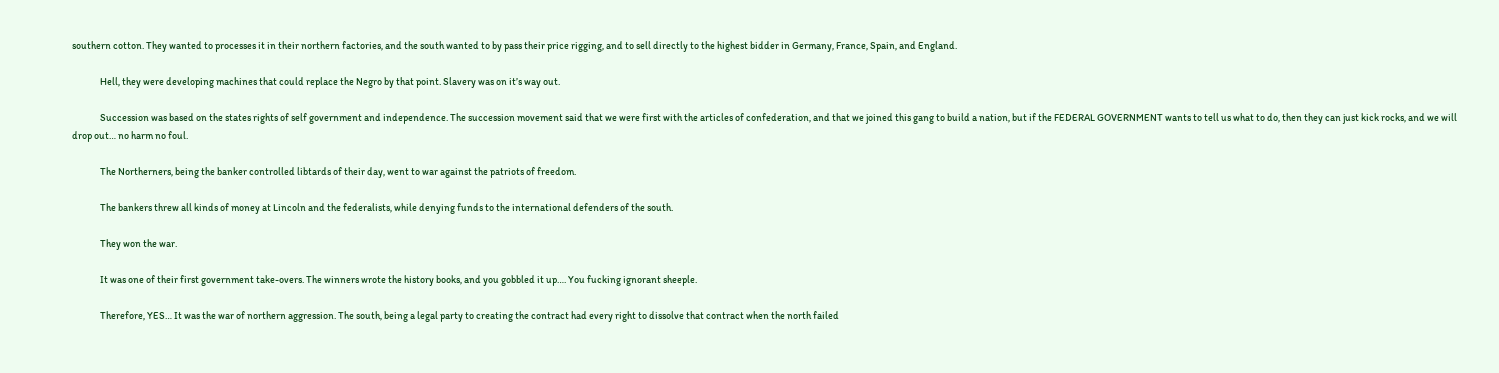southern cotton. They wanted to processes it in their northern factories, and the south wanted to by pass their price rigging, and to sell directly to the highest bidder in Germany, France, Spain, and England.

              Hell, they were developing machines that could replace the Negro by that point. Slavery was on it’s way out.

              Succession was based on the states rights of self government and independence. The succession movement said that we were first with the articles of confederation, and that we joined this gang to build a nation, but if the FEDERAL GOVERNMENT wants to tell us what to do, then they can just kick rocks, and we will drop out… no harm no foul.

              The Northerners, being the banker controlled libtards of their day, went to war against the patriots of freedom.

              The bankers threw all kinds of money at Lincoln and the federalists, while denying funds to the international defenders of the south.

              They won the war.

              It was one of their first government take-overs. The winners wrote the history books, and you gobbled it up…. You fucking ignorant sheeple.

              Therefore, YES… It was the war of northern aggression. The south, being a legal party to creating the contract had every right to dissolve that contract when the north failed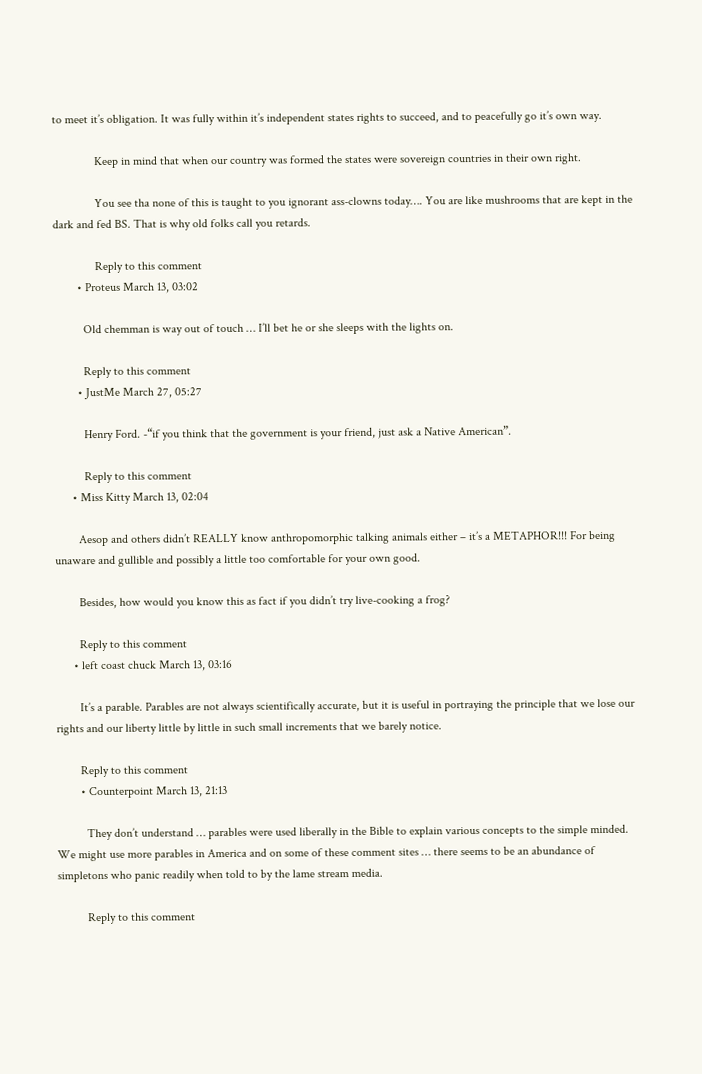to meet it’s obligation. It was fully within it’s independent states rights to succeed, and to peacefully go it’s own way.

              Keep in mind that when our country was formed the states were sovereign countries in their own right.

              You see tha none of this is taught to you ignorant ass-clowns today…. You are like mushrooms that are kept in the dark and fed BS. That is why old folks call you retards.

              Reply to this comment
        • Proteus March 13, 03:02

          Old chemman is way out of touch … I’ll bet he or she sleeps with the lights on.

          Reply to this comment
        • JustMe March 27, 05:27

          Henry Ford. -“if you think that the government is your friend, just ask a Native American”.

          Reply to this comment
      • Miss Kitty March 13, 02:04

        Aesop and others didn’t REALLY know anthropomorphic talking animals either – it’s a METAPHOR!!! For being unaware and gullible and possibly a little too comfortable for your own good.

        Besides, how would you know this as fact if you didn’t try live-cooking a frog?

        Reply to this comment
      • left coast chuck March 13, 03:16

        It’s a parable. Parables are not always scientifically accurate, but it is useful in portraying the principle that we lose our rights and our liberty little by little in such small increments that we barely notice.

        Reply to this comment
        • Counterpoint March 13, 21:13

          They don’t understand … parables were used liberally in the Bible to explain various concepts to the simple minded. We might use more parables in America and on some of these comment sites … there seems to be an abundance of simpletons who panic readily when told to by the lame stream media.

          Reply to this comment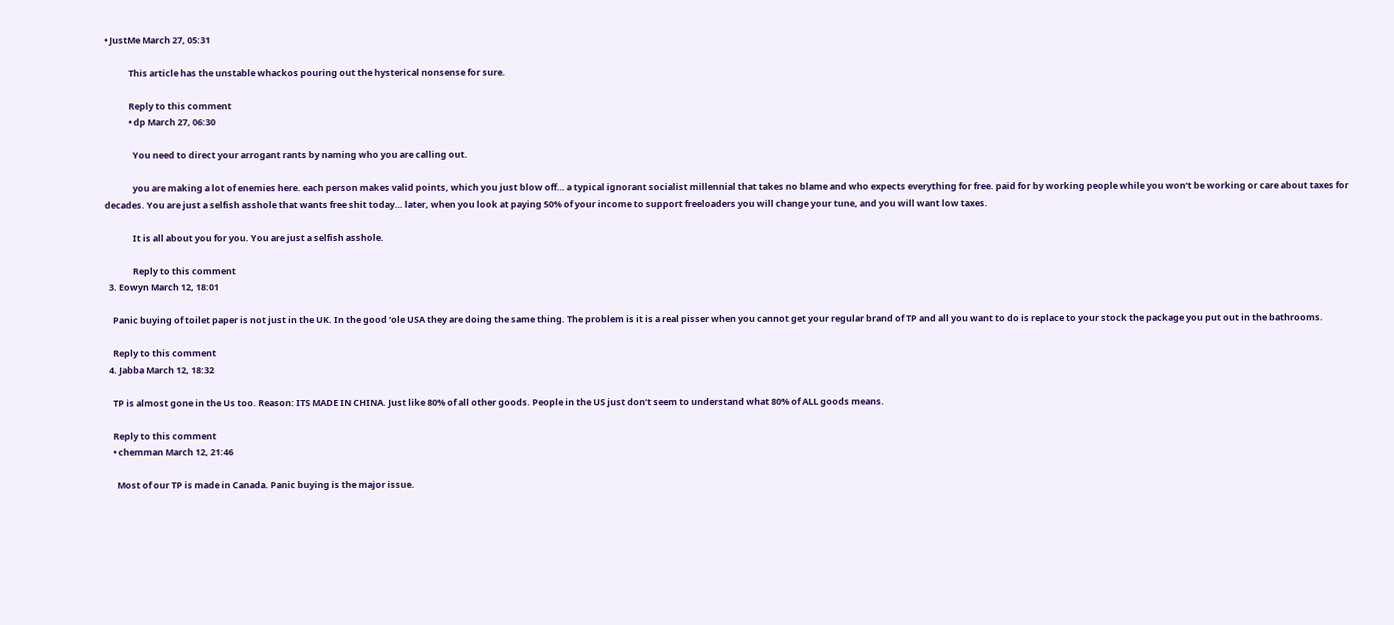• JustMe March 27, 05:31

            This article has the unstable whackos pouring out the hysterical nonsense for sure.

            Reply to this comment
            • dp March 27, 06:30

              You need to direct your arrogant rants by naming who you are calling out.

              you are making a lot of enemies here. each person makes valid points, which you just blow off… a typical ignorant socialist millennial that takes no blame and who expects everything for free. paid for by working people while you won’t be working or care about taxes for decades. You are just a selfish asshole that wants free shit today… later, when you look at paying 50% of your income to support freeloaders you will change your tune, and you will want low taxes.

              It is all about you for you. You are just a selfish asshole.

              Reply to this comment
  3. Eowyn March 12, 18:01

    Panic buying of toilet paper is not just in the UK. In the good ‘ole USA they are doing the same thing. The problem is it is a real pisser when you cannot get your regular brand of TP and all you want to do is replace to your stock the package you put out in the bathrooms.

    Reply to this comment
  4. Jabba March 12, 18:32

    TP is almost gone in the Us too. Reason: ITS MADE IN CHINA. Just like 80% of all other goods. People in the US just don’t seem to understand what 80% of ALL goods means.

    Reply to this comment
    • chemman March 12, 21:46

      Most of our TP is made in Canada. Panic buying is the major issue.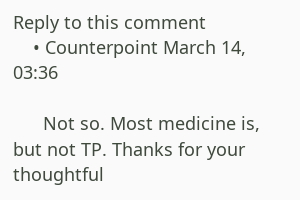Reply to this comment
    • Counterpoint March 14, 03:36

      Not so. Most medicine is, but not TP. Thanks for your thoughtful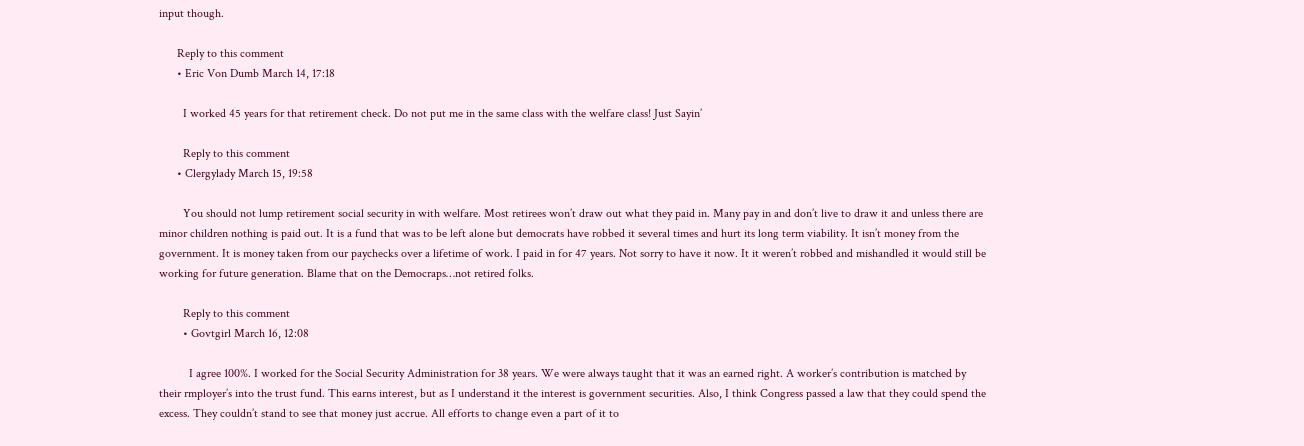input though.

      Reply to this comment
      • Eric Von Dumb March 14, 17:18

        I worked 45 years for that retirement check. Do not put me in the same class with the welfare class! Just Sayin’

        Reply to this comment
      • Clergylady March 15, 19:58

        You should not lump retirement social security in with welfare. Most retirees won’t draw out what they paid in. Many pay in and don’t live to draw it and unless there are minor children nothing is paid out. It is a fund that was to be left alone but democrats have robbed it several times and hurt its long term viability. It isn’t money from the government. It is money taken from our paychecks over a lifetime of work. I paid in for 47 years. Not sorry to have it now. It it weren’t robbed and mishandled it would still be working for future generation. Blame that on the Democraps…not retired folks.

        Reply to this comment
        • Govtgirl March 16, 12:08

          I agree 100%. I worked for the Social Security Administration for 38 years. We were always taught that it was an earned right. A worker’s contribution is matched by their rmployer’s into the trust fund. This earns interest, but as I understand it the interest is government securities. Also, I think Congress passed a law that they could spend the excess. They couldn’t stand to see that money just accrue. All efforts to change even a part of it to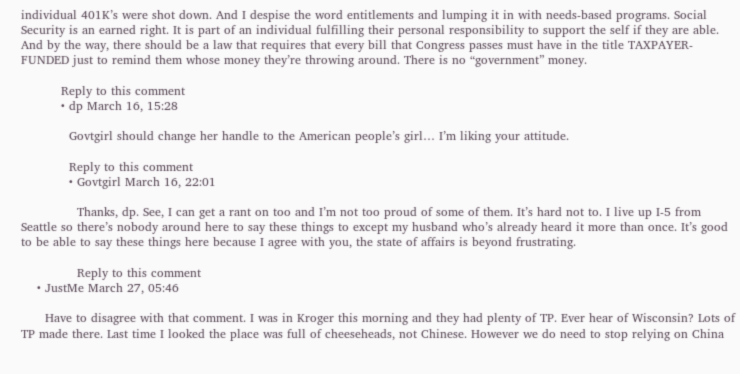individual 401K’s were shot down. And I despise the word entitlements and lumping it in with needs-based programs. Social Security is an earned right. It is part of an individual fulfilling their personal responsibility to support the self if they are able. And by the way, there should be a law that requires that every bill that Congress passes must have in the title TAXPAYER-FUNDED just to remind them whose money they’re throwing around. There is no “government” money.

          Reply to this comment
          • dp March 16, 15:28

            Govtgirl should change her handle to the American people’s girl… I’m liking your attitude.

            Reply to this comment
            • Govtgirl March 16, 22:01

              Thanks, dp. See, I can get a rant on too and I’m not too proud of some of them. It’s hard not to. I live up I-5 from Seattle so there’s nobody around here to say these things to except my husband who’s already heard it more than once. It’s good to be able to say these things here because I agree with you, the state of affairs is beyond frustrating.

              Reply to this comment
    • JustMe March 27, 05:46

      Have to disagree with that comment. I was in Kroger this morning and they had plenty of TP. Ever hear of Wisconsin? Lots of TP made there. Last time I looked the place was full of cheeseheads, not Chinese. However we do need to stop relying on China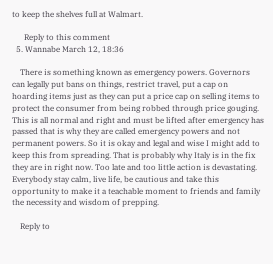to keep the shelves full at Walmart.

      Reply to this comment
  5. Wannabe March 12, 18:36

    There is something known as emergency powers. Governors can legally put bans on things, restrict travel, put a cap on hoarding items just as they can put a price cap on selling items to protect the consumer from being robbed through price gouging. This is all normal and right and must be lifted after emergency has passed that is why they are called emergency powers and not permanent powers. So it is okay and legal and wise I might add to keep this from spreading. That is probably why Italy is in the fix they are in right now. Too late and too little action is devastating. Everybody stay calm, live life, be cautious and take this opportunity to make it a teachable moment to friends and family the necessity and wisdom of prepping.

    Reply to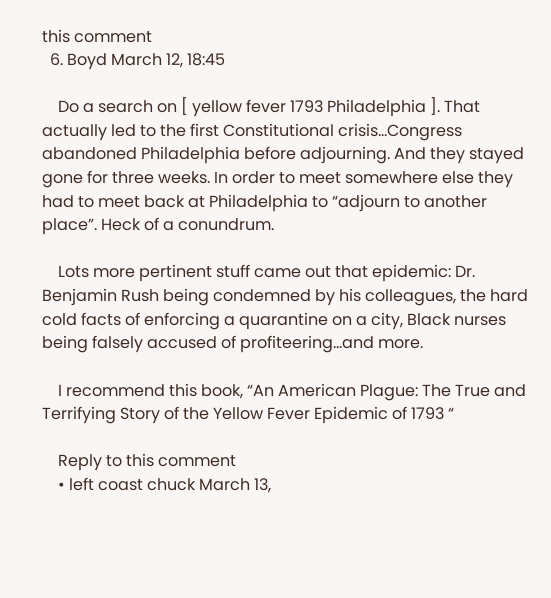this comment
  6. Boyd March 12, 18:45

    Do a search on [ yellow fever 1793 Philadelphia ]. That actually led to the first Constitutional crisis…Congress abandoned Philadelphia before adjourning. And they stayed gone for three weeks. In order to meet somewhere else they had to meet back at Philadelphia to “adjourn to another place”. Heck of a conundrum.

    Lots more pertinent stuff came out that epidemic: Dr. Benjamin Rush being condemned by his colleagues, the hard cold facts of enforcing a quarantine on a city, Black nurses being falsely accused of profiteering…and more.

    I recommend this book, “An American Plague: The True and Terrifying Story of the Yellow Fever Epidemic of 1793 “

    Reply to this comment
    • left coast chuck March 13,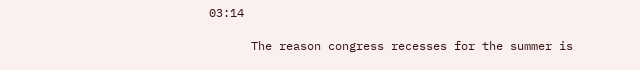03:14

      The reason congress recesses for the summer is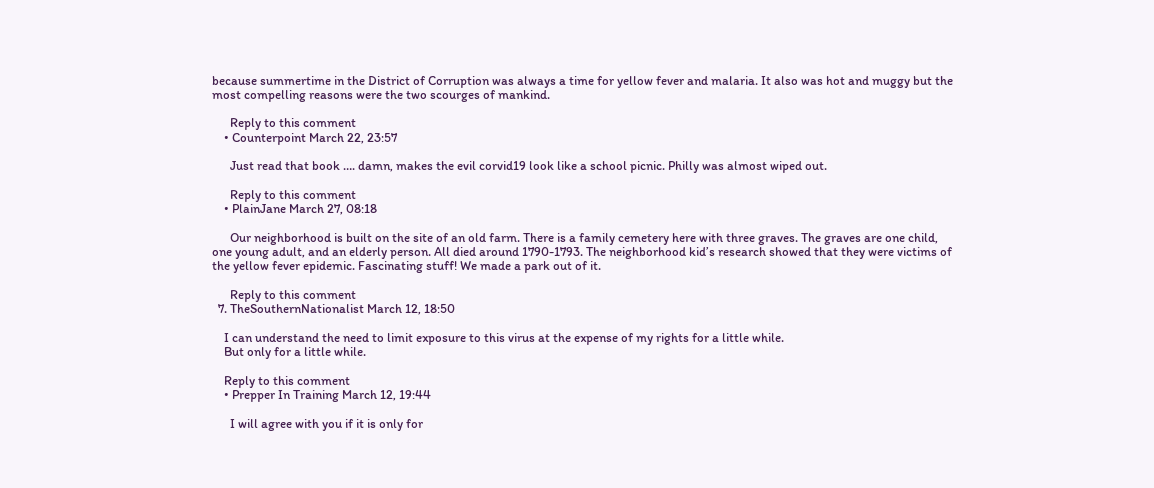because summertime in the District of Corruption was always a time for yellow fever and malaria. It also was hot and muggy but the most compelling reasons were the two scourges of mankind.

      Reply to this comment
    • Counterpoint March 22, 23:57

      Just read that book …. damn, makes the evil corvid19 look like a school picnic. Philly was almost wiped out.

      Reply to this comment
    • PlainJane March 27, 08:18

      Our neighborhood is built on the site of an old farm. There is a family cemetery here with three graves. The graves are one child, one young adult, and an elderly person. All died around 1790-1793. The neighborhood kid’s research showed that they were victims of the yellow fever epidemic. Fascinating stuff! We made a park out of it.

      Reply to this comment
  7. TheSouthernNationalist March 12, 18:50

    I can understand the need to limit exposure to this virus at the expense of my rights for a little while.
    But only for a little while.

    Reply to this comment
    • Prepper In Training March 12, 19:44

      I will agree with you if it is only for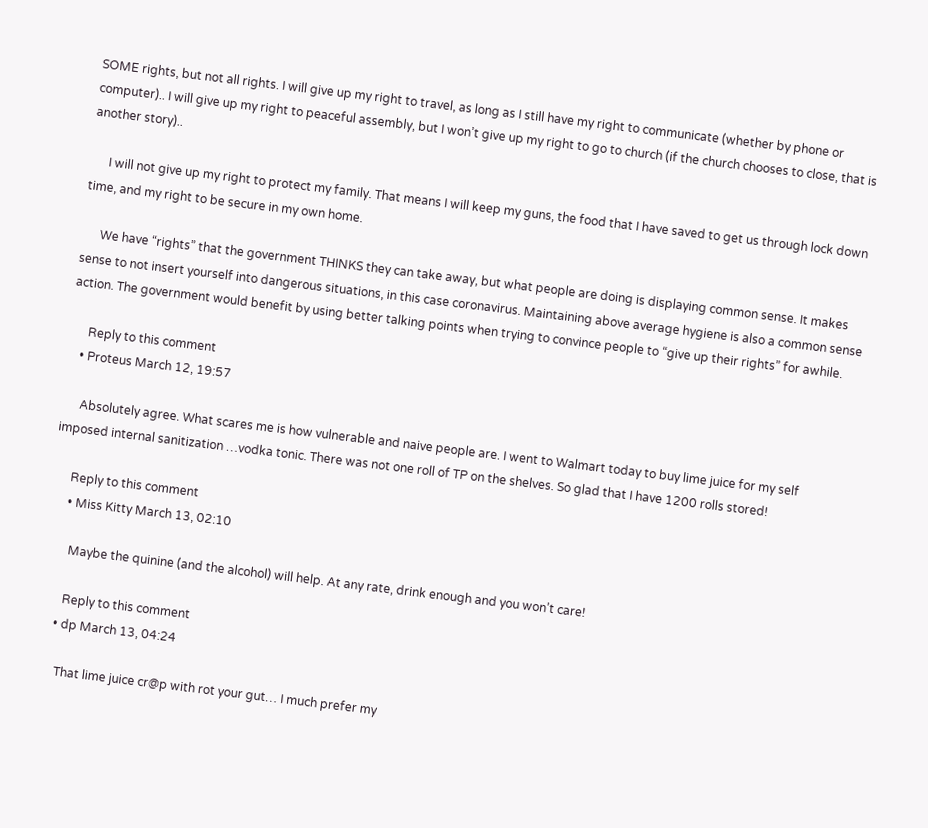SOME rights, but not all rights. I will give up my right to travel, as long as I still have my right to communicate (whether by phone or computer).. I will give up my right to peaceful assembly, but I won’t give up my right to go to church (if the church chooses to close, that is another story)..

      I will not give up my right to protect my family. That means I will keep my guns, the food that I have saved to get us through lock down time, and my right to be secure in my own home.

      We have “rights” that the government THINKS they can take away, but what people are doing is displaying common sense. It makes sense to not insert yourself into dangerous situations, in this case coronavirus. Maintaining above average hygiene is also a common sense action. The government would benefit by using better talking points when trying to convince people to “give up their rights” for awhile.

      Reply to this comment
    • Proteus March 12, 19:57

      Absolutely agree. What scares me is how vulnerable and naive people are. I went to Walmart today to buy lime juice for my self imposed internal sanitization …vodka tonic. There was not one roll of TP on the shelves. So glad that I have 1200 rolls stored!

      Reply to this comment
      • Miss Kitty March 13, 02:10

        Maybe the quinine (and the alcohol) will help. At any rate, drink enough and you won’t care!

        Reply to this comment
      • dp March 13, 04:24

        That lime juice cr@p with rot your gut… I much prefer my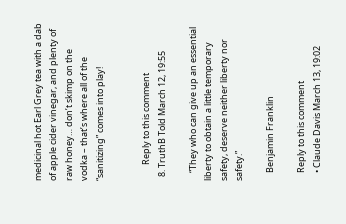medicinal hot Earl Grey tea with a dab of apple cider vinegar, and plenty of raw honey… don’t skimp on the vodka – that’s where all of the “sanitizing” comes into play!


        Reply to this comment
  8. TruthB Told March 12, 19:55

    “They who can give up an essential liberty to obtain a little temporary safety, deserve neither liberty nor safety.”

    Benjamin Franklin

    Reply to this comment
    • Claude Davis March 13, 19:02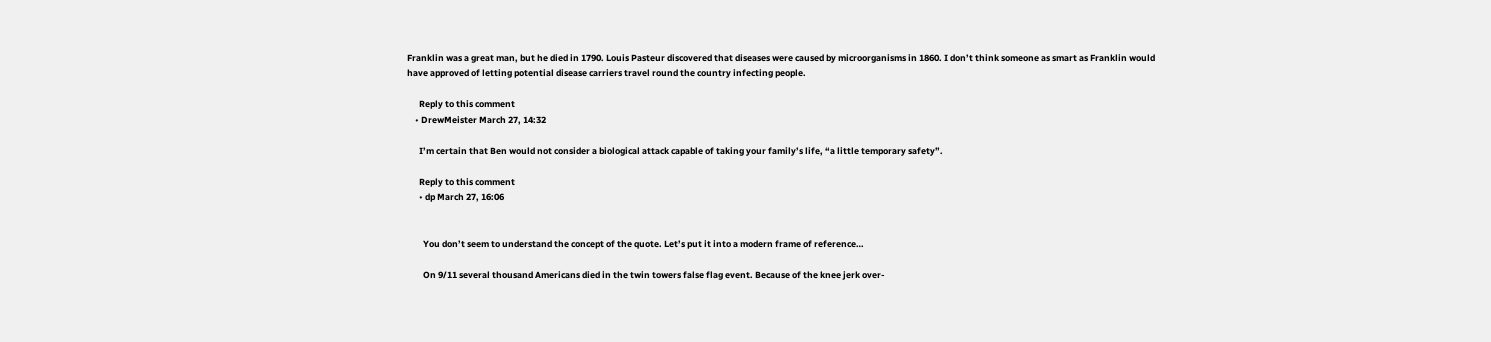Franklin was a great man, but he died in 1790. Louis Pasteur discovered that diseases were caused by microorganisms in 1860. I don’t think someone as smart as Franklin would have approved of letting potential disease carriers travel round the country infecting people.

      Reply to this comment
    • DrewMeister March 27, 14:32

      I’m certain that Ben would not consider a biological attack capable of taking your family’s life, “a little temporary safety”.

      Reply to this comment
      • dp March 27, 16:06


        You don’t seem to understand the concept of the quote. Let’s put it into a modern frame of reference…

        On 9/11 several thousand Americans died in the twin towers false flag event. Because of the knee jerk over-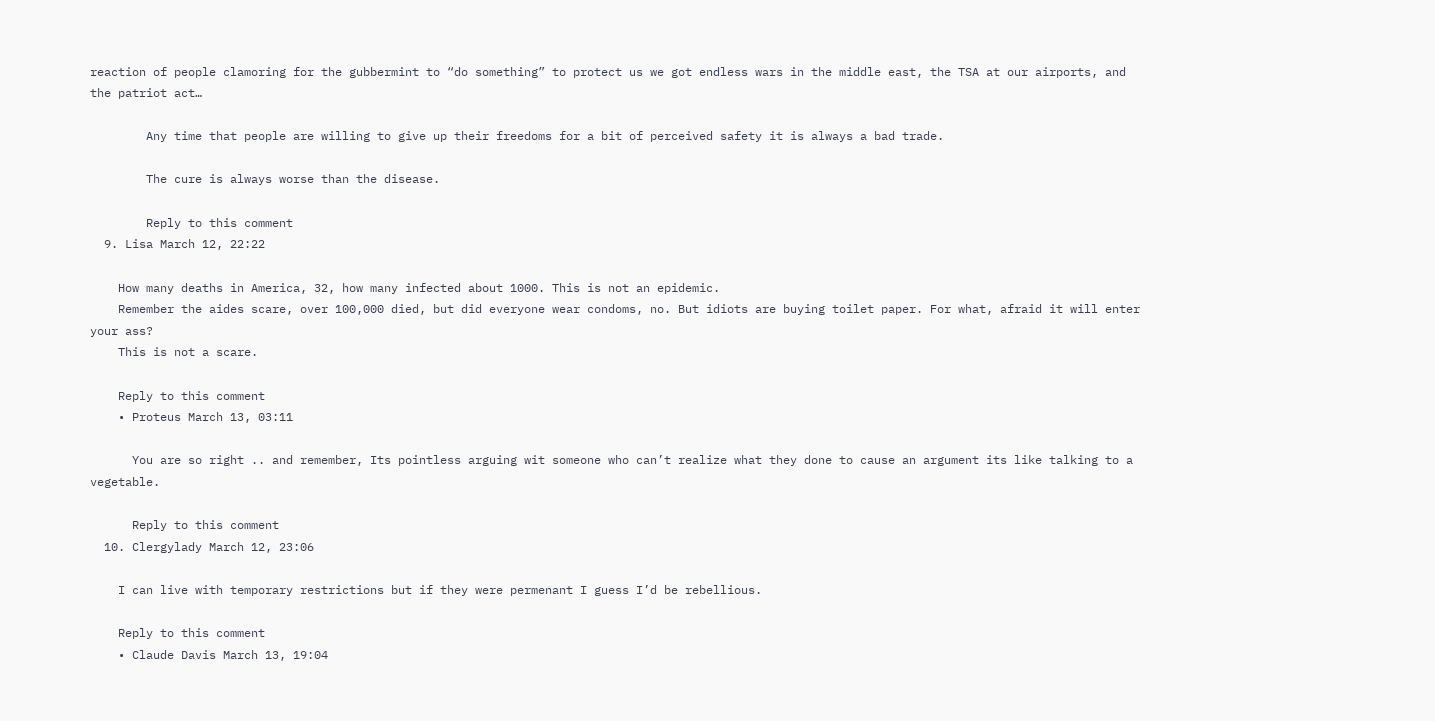reaction of people clamoring for the gubbermint to “do something” to protect us we got endless wars in the middle east, the TSA at our airports, and the patriot act…

        Any time that people are willing to give up their freedoms for a bit of perceived safety it is always a bad trade.

        The cure is always worse than the disease.

        Reply to this comment
  9. Lisa March 12, 22:22

    How many deaths in America, 32, how many infected about 1000. This is not an epidemic.
    Remember the aides scare, over 100,000 died, but did everyone wear condoms, no. But idiots are buying toilet paper. For what, afraid it will enter your ass?
    This is not a scare.

    Reply to this comment
    • Proteus March 13, 03:11

      You are so right .. and remember, Its pointless arguing wit someone who can’t realize what they done to cause an argument its like talking to a vegetable.

      Reply to this comment
  10. Clergylady March 12, 23:06

    I can live with temporary restrictions but if they were permenant I guess I’d be rebellious.

    Reply to this comment
    • Claude Davis March 13, 19:04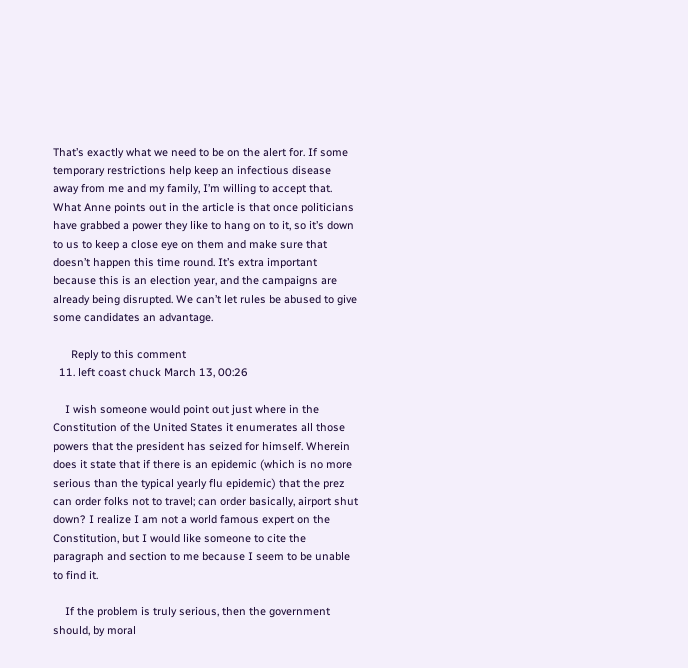That’s exactly what we need to be on the alert for. If some temporary restrictions help keep an infectious disease away from me and my family, I’m willing to accept that. What Anne points out in the article is that once politicians have grabbed a power they like to hang on to it, so it’s down to us to keep a close eye on them and make sure that doesn’t happen this time round. It’s extra important because this is an election year, and the campaigns are already being disrupted. We can’t let rules be abused to give some candidates an advantage.

      Reply to this comment
  11. left coast chuck March 13, 00:26

    I wish someone would point out just where in the Constitution of the United States it enumerates all those powers that the president has seized for himself. Wherein does it state that if there is an epidemic (which is no more serious than the typical yearly flu epidemic) that the prez can order folks not to travel; can order basically, airport shut down? I realize I am not a world famous expert on the Constitution, but I would like someone to cite the paragraph and section to me because I seem to be unable to find it.

    If the problem is truly serious, then the government should, by moral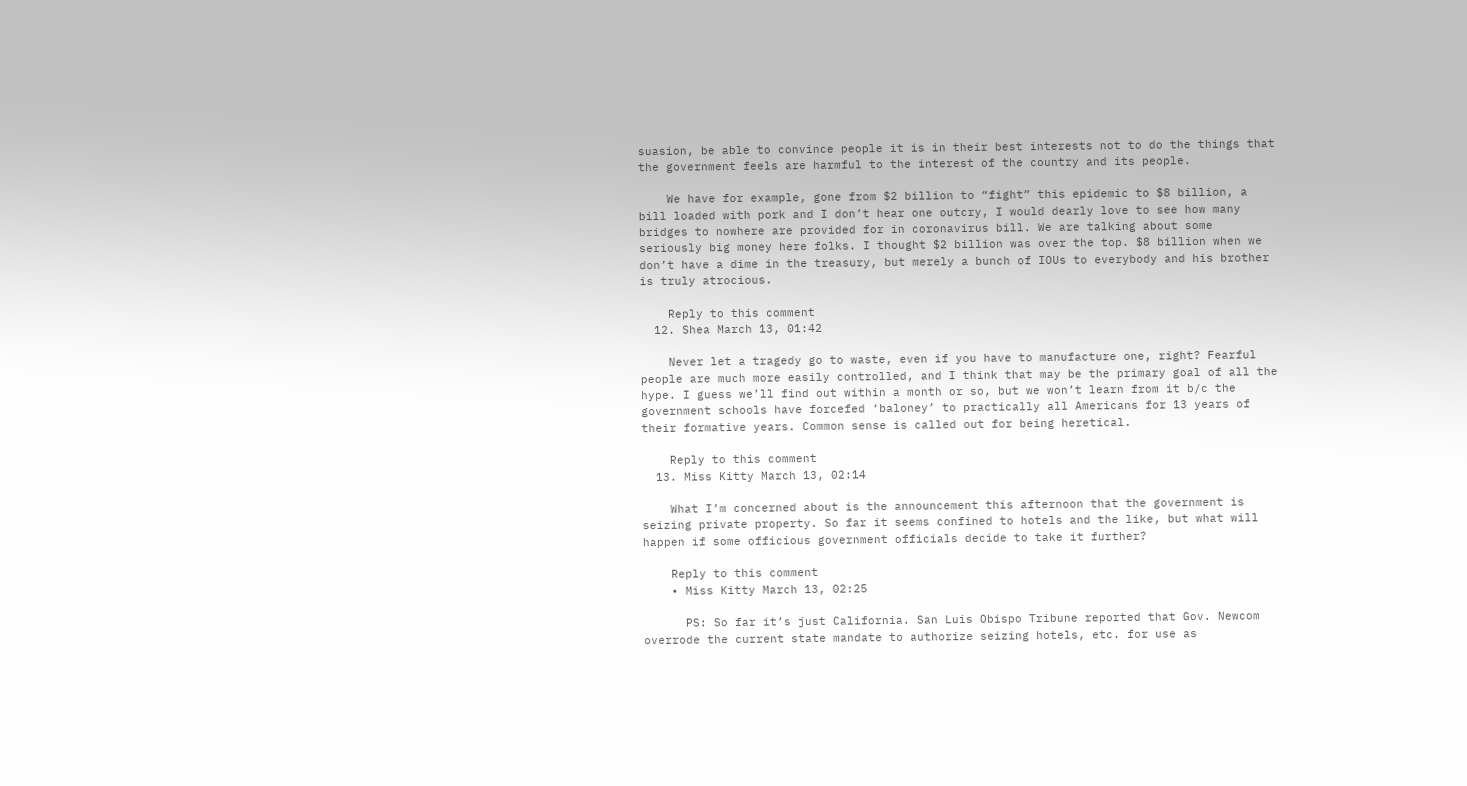suasion, be able to convince people it is in their best interests not to do the things that the government feels are harmful to the interest of the country and its people.

    We have for example, gone from $2 billion to “fight” this epidemic to $8 billion, a bill loaded with pork and I don’t hear one outcry, I would dearly love to see how many bridges to nowhere are provided for in coronavirus bill. We are talking about some seriously big money here folks. I thought $2 billion was over the top. $8 billion when we don’t have a dime in the treasury, but merely a bunch of IOUs to everybody and his brother is truly atrocious.

    Reply to this comment
  12. Shea March 13, 01:42

    Never let a tragedy go to waste, even if you have to manufacture one, right? Fearful people are much more easily controlled, and I think that may be the primary goal of all the hype. I guess we’ll find out within a month or so, but we won’t learn from it b/c the government schools have forcefed ‘baloney’ to practically all Americans for 13 years of their formative years. Common sense is called out for being heretical.

    Reply to this comment
  13. Miss Kitty March 13, 02:14

    What I’m concerned about is the announcement this afternoon that the government is seizing private property. So far it seems confined to hotels and the like, but what will happen if some officious government officials decide to take it further?

    Reply to this comment
    • Miss Kitty March 13, 02:25

      PS: So far it’s just California. San Luis Obispo Tribune reported that Gov. Newcom overrode the current state mandate to authorize seizing hotels, etc. for use as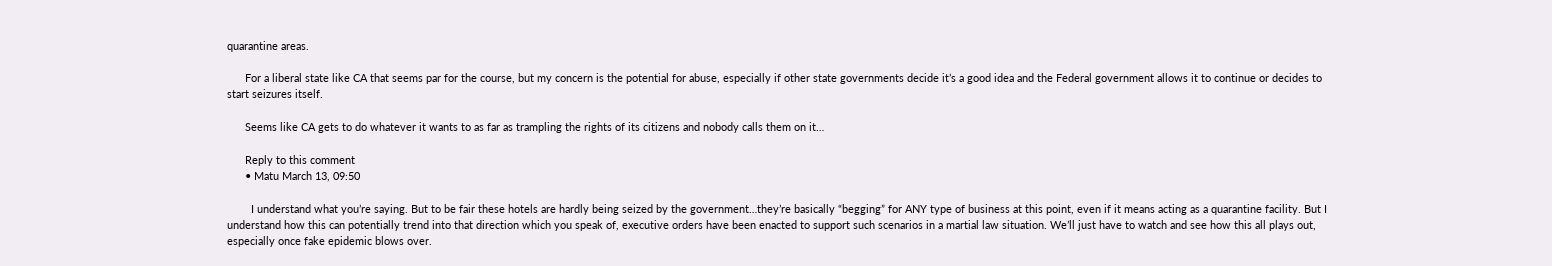quarantine areas.

      For a liberal state like CA that seems par for the course, but my concern is the potential for abuse, especially if other state governments decide it’s a good idea and the Federal government allows it to continue or decides to start seizures itself.

      Seems like CA gets to do whatever it wants to as far as trampling the rights of its citizens and nobody calls them on it…

      Reply to this comment
      • Matu March 13, 09:50

        I understand what you’re saying. But to be fair these hotels are hardly being seized by the government…they’re basically “begging” for ANY type of business at this point, even if it means acting as a quarantine facility. But I understand how this can potentially trend into that direction which you speak of, executive orders have been enacted to support such scenarios in a martial law situation. We’ll just have to watch and see how this all plays out, especially once fake epidemic blows over.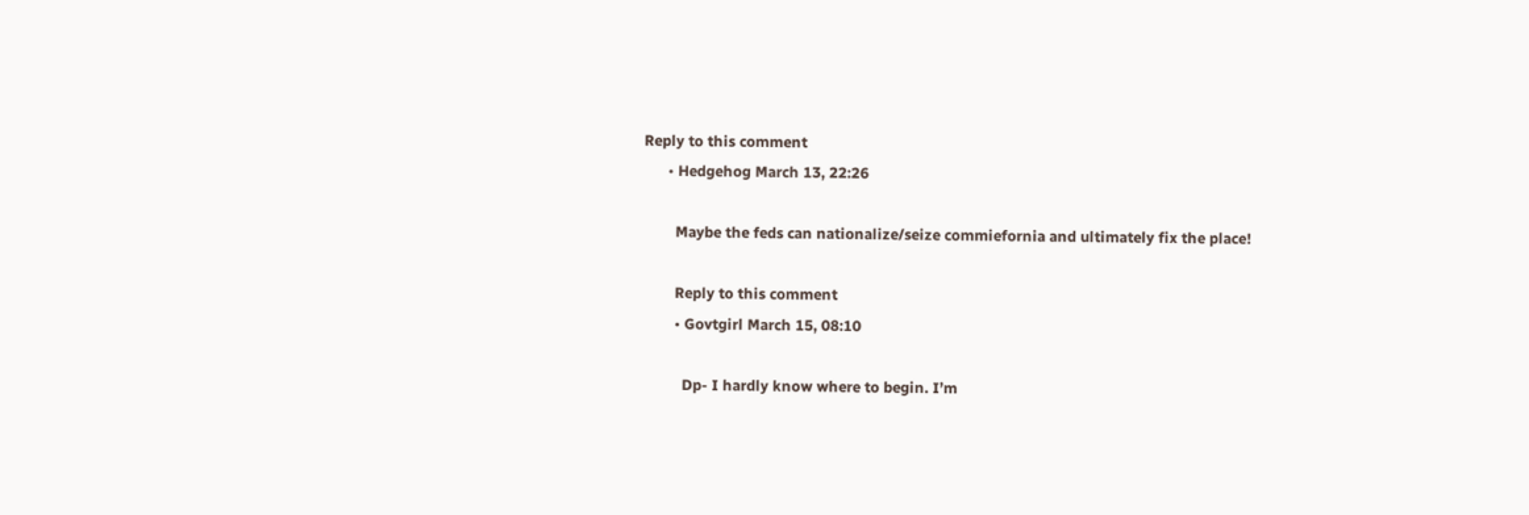Reply to this comment
      • Hedgehog March 13, 22:26

        Maybe the feds can nationalize/seize commiefornia and ultimately fix the place!

        Reply to this comment
        • Govtgirl March 15, 08:10

          Dp- I hardly know where to begin. I’m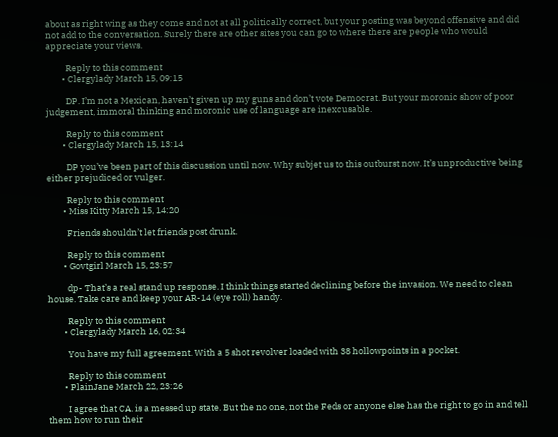about as right wing as they come and not at all politically correct, but your posting was beyond offensive and did not add to the conversation. Surely there are other sites you can go to where there are people who would appreciate your views.

          Reply to this comment
        • Clergylady March 15, 09:15

          DP. I’m not a Mexican, haven’t given up my guns and don’t vote Democrat. But your moronic show of poor judgement, immoral thinking and moronic use of language are inexcusable.

          Reply to this comment
        • Clergylady March 15, 13:14

          DP you’ve been part of this discussion until now. Why subjet us to this outburst now. It’s unproductive being either prejudiced or vulger.

          Reply to this comment
        • Miss Kitty March 15, 14:20

          Friends shouldn’t let friends post drunk.

          Reply to this comment
        • Govtgirl March 15, 23:57

          dp- That’s a real stand up response. I think things started declining before the invasion. We need to clean house. Take care and keep your AR-14 (eye roll) handy.

          Reply to this comment
        • Clergylady March 16, 02:34

          You have my full agreement. With a 5 shot revolver loaded with 38 hollowpoints in a pocket.

          Reply to this comment
        • PlainJane March 22, 23:26

          I agree that CA. is a messed up state. But the no one, not the Feds or anyone else has the right to go in and tell them how to run their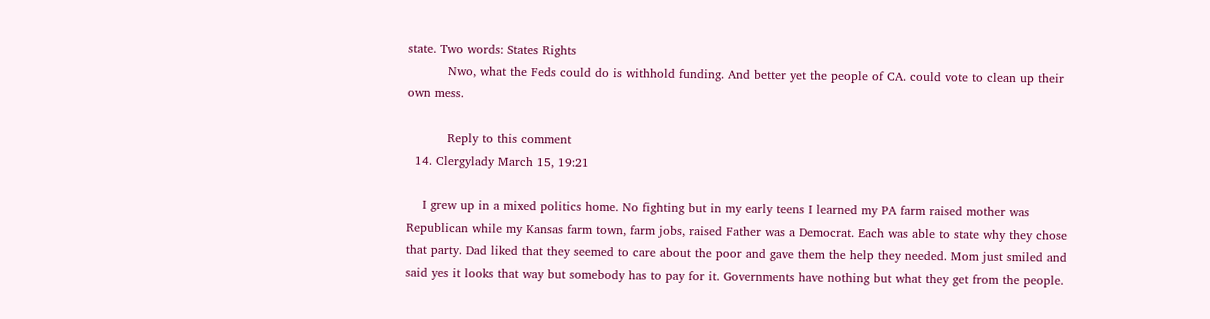state. Two words: States Rights
          Nwo, what the Feds could do is withhold funding. And better yet the people of CA. could vote to clean up their own mess.

          Reply to this comment
  14. Clergylady March 15, 19:21

    I grew up in a mixed politics home. No fighting but in my early teens I learned my PA farm raised mother was Republican while my Kansas farm town, farm jobs, raised Father was a Democrat. Each was able to state why they chose that party. Dad liked that they seemed to care about the poor and gave them the help they needed. Mom just smiled and said yes it looks that way but somebody has to pay for it. Governments have nothing but what they get from the people.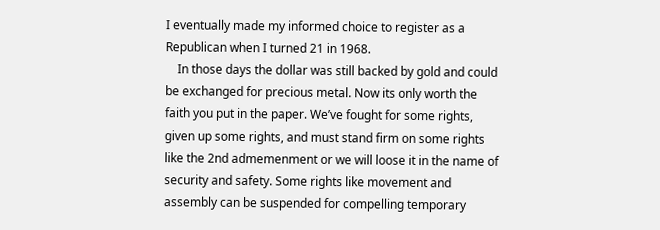I eventually made my informed choice to register as a Republican when I turned 21 in 1968.
    In those days the dollar was still backed by gold and could be exchanged for precious metal. Now its only worth the faith you put in the paper. We’ve fought for some rights, given up some rights, and must stand firm on some rights like the 2nd admemenment or we will loose it in the name of security and safety. Some rights like movement and assembly can be suspended for compelling temporary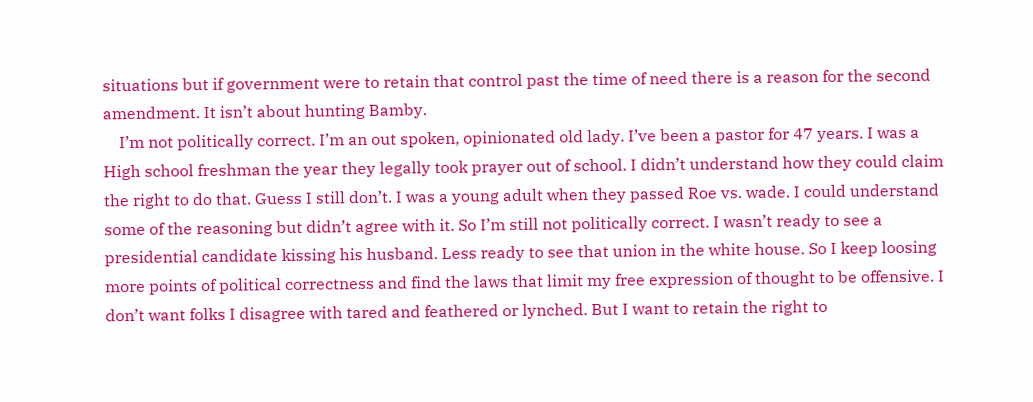situations but if government were to retain that control past the time of need there is a reason for the second amendment. It isn’t about hunting Bamby.
    I’m not politically correct. I’m an out spoken, opinionated old lady. I’ve been a pastor for 47 years. I was a High school freshman the year they legally took prayer out of school. I didn’t understand how they could claim the right to do that. Guess I still don’t. I was a young adult when they passed Roe vs. wade. I could understand some of the reasoning but didn’t agree with it. So I’m still not politically correct. I wasn’t ready to see a presidential candidate kissing his husband. Less ready to see that union in the white house. So I keep loosing more points of political correctness and find the laws that limit my free expression of thought to be offensive. I don’t want folks I disagree with tared and feathered or lynched. But I want to retain the right to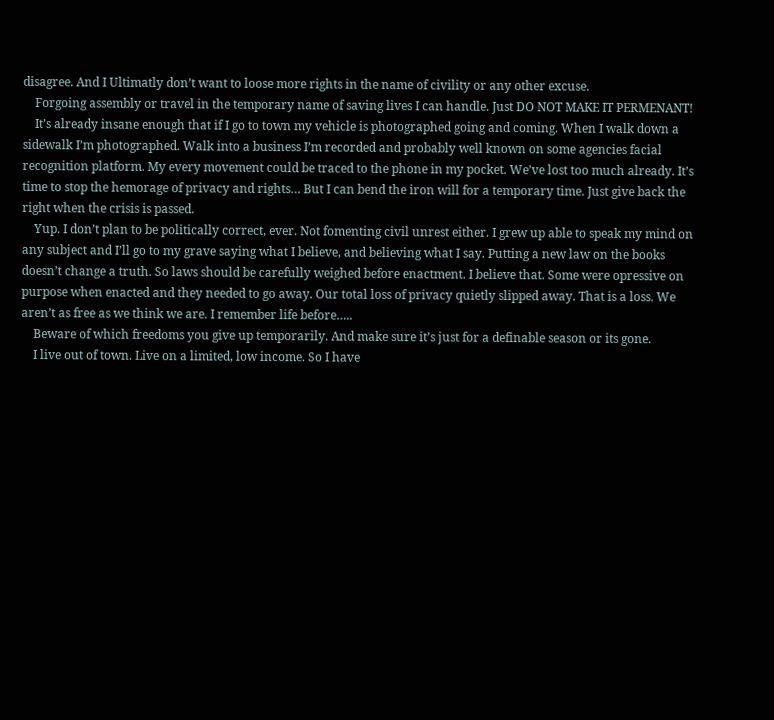disagree. And I Ultimatly don’t want to loose more rights in the name of civility or any other excuse.
    Forgoing assembly or travel in the temporary name of saving lives I can handle. Just DO NOT MAKE IT PERMENANT!
    It’s already insane enough that if I go to town my vehicle is photographed going and coming. When I walk down a sidewalk I’m photographed. Walk into a business I’m recorded and probably well known on some agencies facial recognition platform. My every movement could be traced to the phone in my pocket. We’ve lost too much already. It’s time to stop the hemorage of privacy and rights… But I can bend the iron will for a temporary time. Just give back the right when the crisis is passed.
    Yup. I don’t plan to be politically correct, ever. Not fomenting civil unrest either. I grew up able to speak my mind on any subject and I’ll go to my grave saying what I believe, and believing what I say. Putting a new law on the books doesn’t change a truth. So laws should be carefully weighed before enactment. I believe that. Some were opressive on purpose when enacted and they needed to go away. Our total loss of privacy quietly slipped away. That is a loss. We aren’t as free as we think we are. I remember life before…..
    Beware of which freedoms you give up temporarily. And make sure it’s just for a definable season or its gone.
    I live out of town. Live on a limited, low income. So I have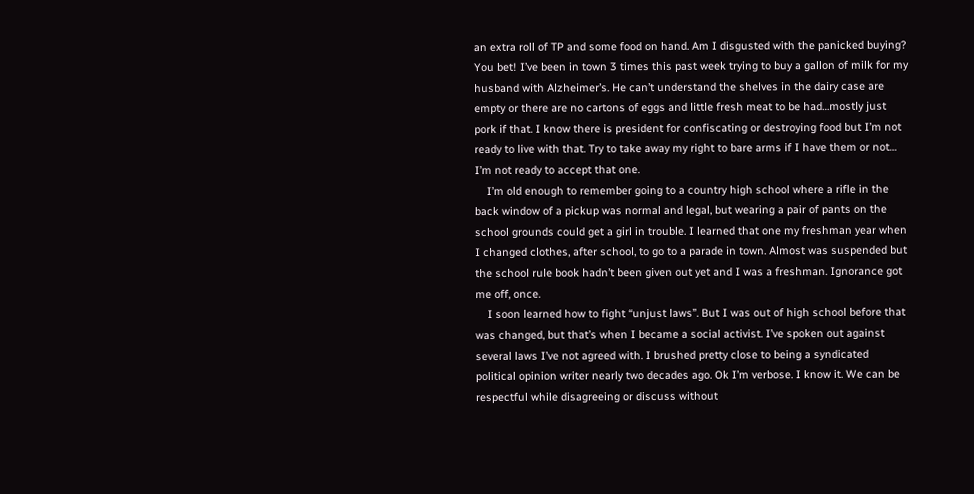an extra roll of TP and some food on hand. Am I disgusted with the panicked buying? You bet! I’ve been in town 3 times this past week trying to buy a gallon of milk for my husband with Alzheimer’s. He can’t understand the shelves in the dairy case are empty or there are no cartons of eggs and little fresh meat to be had…mostly just pork if that. I know there is president for confiscating or destroying food but I’m not ready to live with that. Try to take away my right to bare arms if I have them or not… I’m not ready to accept that one.
    I’m old enough to remember going to a country high school where a rifle in the back window of a pickup was normal and legal, but wearing a pair of pants on the school grounds could get a girl in trouble. I learned that one my freshman year when I changed clothes, after school, to go to a parade in town. Almost was suspended but the school rule book hadn’t been given out yet and I was a freshman. Ignorance got me off, once.
    I soon learned how to fight “unjust laws”. But I was out of high school before that was changed, but that’s when I became a social activist. I’ve spoken out against several laws I’ve not agreed with. I brushed pretty close to being a syndicated political opinion writer nearly two decades ago. Ok I’m verbose. I know it. We can be respectful while disagreeing or discuss without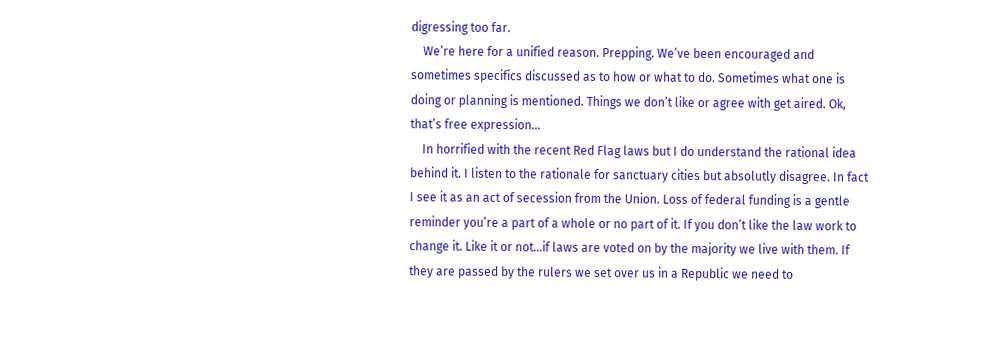digressing too far.
    We’re here for a unified reason. Prepping. We’ve been encouraged and sometimes specifics discussed as to how or what to do. Sometimes what one is doing or planning is mentioned. Things we don’t like or agree with get aired. Ok, that’s free expression…
    In horrified with the recent Red Flag laws but I do understand the rational idea behind it. I listen to the rationale for sanctuary cities but absolutly disagree. In fact I see it as an act of secession from the Union. Loss of federal funding is a gentle reminder you’re a part of a whole or no part of it. If you don’t like the law work to change it. Like it or not…if laws are voted on by the majority we live with them. If they are passed by the rulers we set over us in a Republic we need to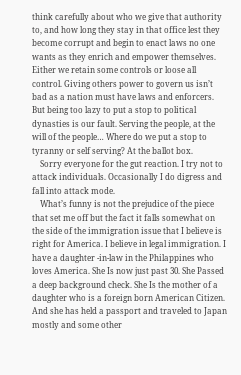think carefully about who we give that authority to, and how long they stay in that office lest they become corrupt and begin to enact laws no one wants as they enrich and empower themselves. Either we retain some controls or loose all control. Giving others power to govern us isn’t bad as a nation must have laws and enforcers. But being too lazy to put a stop to political dynasties is our fault. Serving the people, at the will of the people… Where do we put a stop to tyranny or self serving? At the ballot box.
    Sorry everyone for the gut reaction. I try not to attack individuals. Occasionally I do digress and fall into attack mode.
    What’s funny is not the prejudice of the piece that set me off but the fact it falls somewhat on the side of the immigration issue that I believe is right for America. I believe in legal immigration. I have a daughter -in-law in the Philappines who loves America. She Is now just past 30. She Passed a deep background check. She Is the mother of a daughter who is a foreign born American Citizen. And she has held a passport and traveled to Japan mostly and some other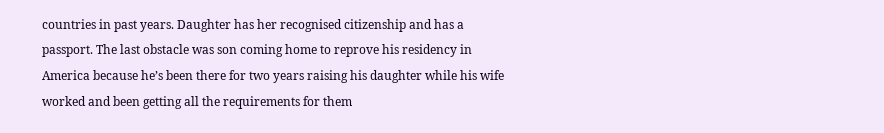countries in past years. Daughter has her recognised citizenship and has a passport. The last obstacle was son coming home to reprove his residency in America because he’s been there for two years raising his daughter while his wife worked and been getting all the requirements for them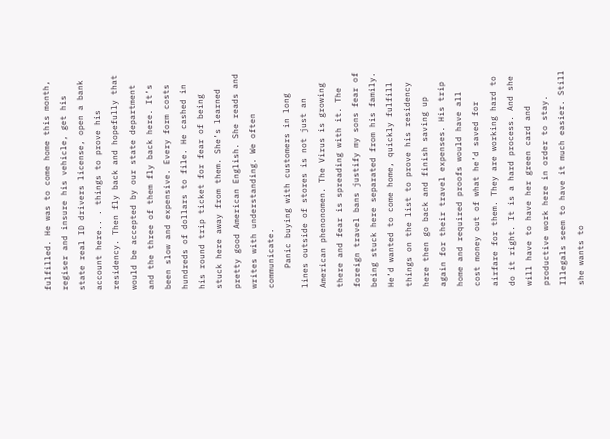fulfilled. He was to come home this month, regiser and insure his vehicle, get his state real ID drivers license, open a bank account here.. . things to prove his residency. Then fly back and hopefully that would be accepted by our state department and the three of them fly back here. It’s been slow and expensive. Every form costs hundreds of dollars to file. He cashed in his round trip ticket for fear of being stuck here away from them. She’s learned pretty good American English. She reads and writes with understanding. We often communicate.
    Panic buying with customers in long lines outside of stores is not just an American phenonomen. The Virus is growing there and fear is spreading with it. The foreign travel bans justify my sons fear of being stuck here separated from his family. He’d wanted to come home, quickly fulfill things on the list to prove his residency here then go back and finish saving up again for their travel expenses. His trip home and required proofs would have all cost money out of what he’d saved for airfare for them. They are working hard to do it right. It is a hard process. And she will have to have her green card and productive work here in order to stay. Illegals seem to have it much easier. Still she wants to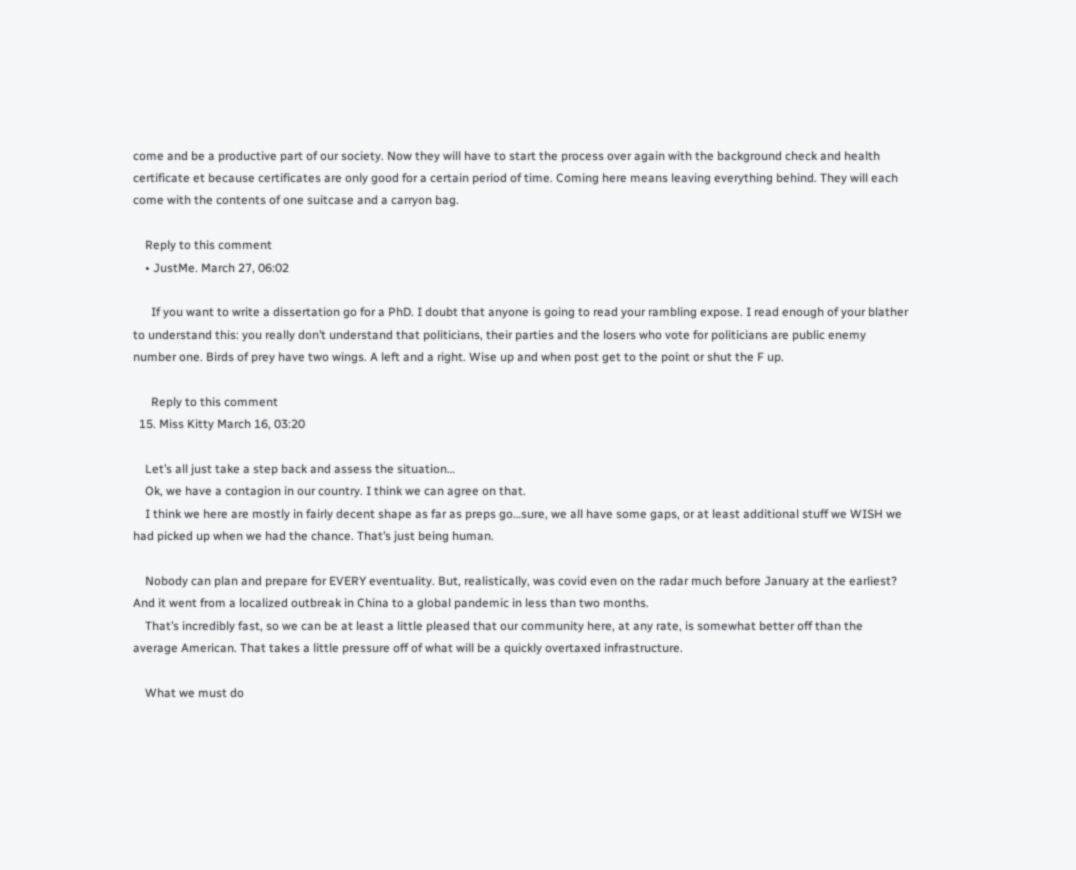come and be a productive part of our society. Now they will have to start the process over again with the background check and health certificate et because certificates are only good for a certain period of time. Coming here means leaving everything behind. They will each come with the contents of one suitcase and a carryon bag.

    Reply to this comment
    • JustMe. March 27, 06:02

      If you want to write a dissertation go for a PhD. I doubt that anyone is going to read your rambling expose. I read enough of your blather to understand this: you really don’t understand that politicians, their parties and the losers who vote for politicians are public enemy number one. Birds of prey have two wings. A left and a right. Wise up and when post get to the point or shut the F up.

      Reply to this comment
  15. Miss Kitty March 16, 03:20

    Let’s all just take a step back and assess the situation…
    Ok, we have a contagion in our country. I think we can agree on that.
    I think we here are mostly in fairly decent shape as far as preps go…sure, we all have some gaps, or at least additional stuff we WISH we had picked up when we had the chance. That’s just being human.

    Nobody can plan and prepare for EVERY eventuality. But, realistically, was covid even on the radar much before January at the earliest? And it went from a localized outbreak in China to a global pandemic in less than two months.
    That’s incredibly fast, so we can be at least a little pleased that our community here, at any rate, is somewhat better off than the average American. That takes a little pressure off of what will be a quickly overtaxed infrastructure.

    What we must do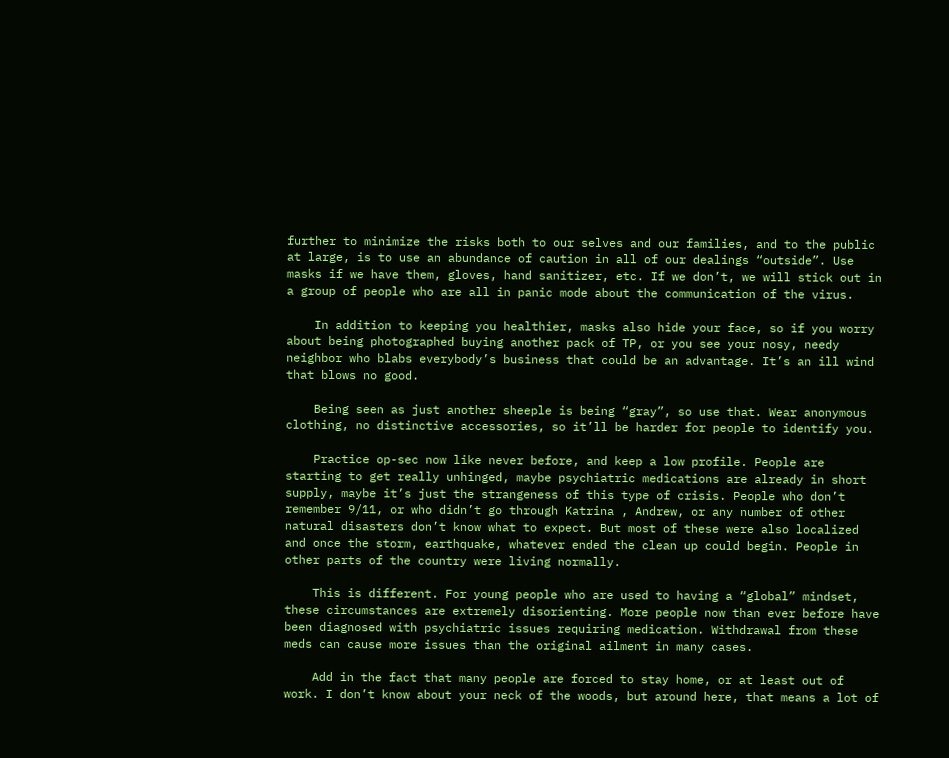further to minimize the risks both to our selves and our families, and to the public at large, is to use an abundance of caution in all of our dealings “outside”. Use masks if we have them, gloves, hand sanitizer, etc. If we don’t, we will stick out in a group of people who are all in panic mode about the communication of the virus.

    In addition to keeping you healthier, masks also hide your face, so if you worry about being photographed buying another pack of TP, or you see your nosy, needy neighbor who blabs everybody’s business that could be an advantage. It’s an ill wind that blows no good.

    Being seen as just another sheeple is being “gray”, so use that. Wear anonymous clothing, no distinctive accessories, so it’ll be harder for people to identify you.

    Practice op-sec now like never before, and keep a low profile. People are starting to get really unhinged, maybe psychiatric medications are already in short supply, maybe it’s just the strangeness of this type of crisis. People who don’t remember 9/11, or who didn’t go through Katrina , Andrew, or any number of other natural disasters don’t know what to expect. But most of these were also localized and once the storm, earthquake, whatever ended the clean up could begin. People in other parts of the country were living normally.

    This is different. For young people who are used to having a “global” mindset, these circumstances are extremely disorienting. More people now than ever before have been diagnosed with psychiatric issues requiring medication. Withdrawal from these meds can cause more issues than the original ailment in many cases.

    Add in the fact that many people are forced to stay home, or at least out of work. I don’t know about your neck of the woods, but around here, that means a lot of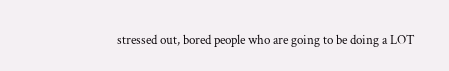stressed out, bored people who are going to be doing a LOT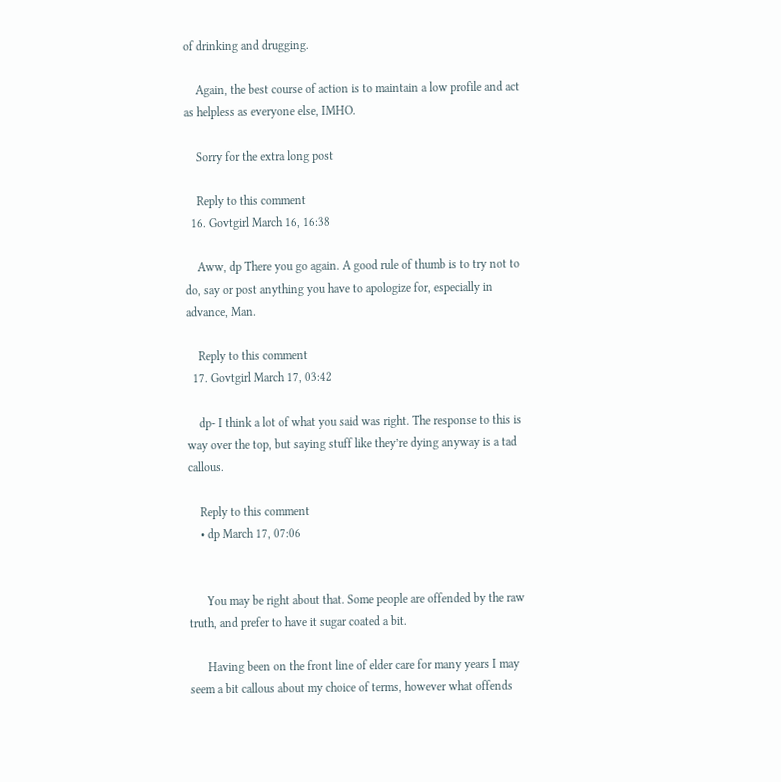of drinking and drugging.

    Again, the best course of action is to maintain a low profile and act as helpless as everyone else, IMHO.

    Sorry for the extra long post

    Reply to this comment
  16. Govtgirl March 16, 16:38

    Aww, dp There you go again. A good rule of thumb is to try not to do, say or post anything you have to apologize for, especially in advance, Man.

    Reply to this comment
  17. Govtgirl March 17, 03:42

    dp- I think a lot of what you said was right. The response to this is way over the top, but saying stuff like they’re dying anyway is a tad callous.

    Reply to this comment
    • dp March 17, 07:06


      You may be right about that. Some people are offended by the raw truth, and prefer to have it sugar coated a bit.

      Having been on the front line of elder care for many years I may seem a bit callous about my choice of terms, however what offends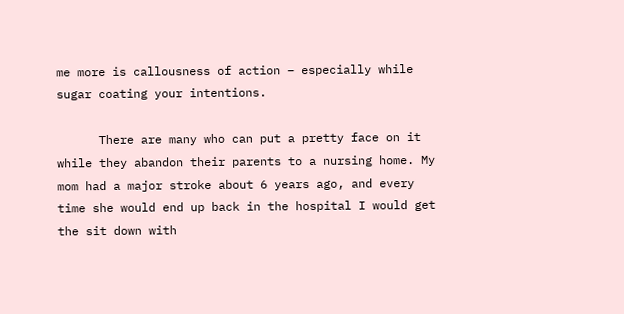me more is callousness of action – especially while sugar coating your intentions.

      There are many who can put a pretty face on it while they abandon their parents to a nursing home. My mom had a major stroke about 6 years ago, and every time she would end up back in the hospital I would get the sit down with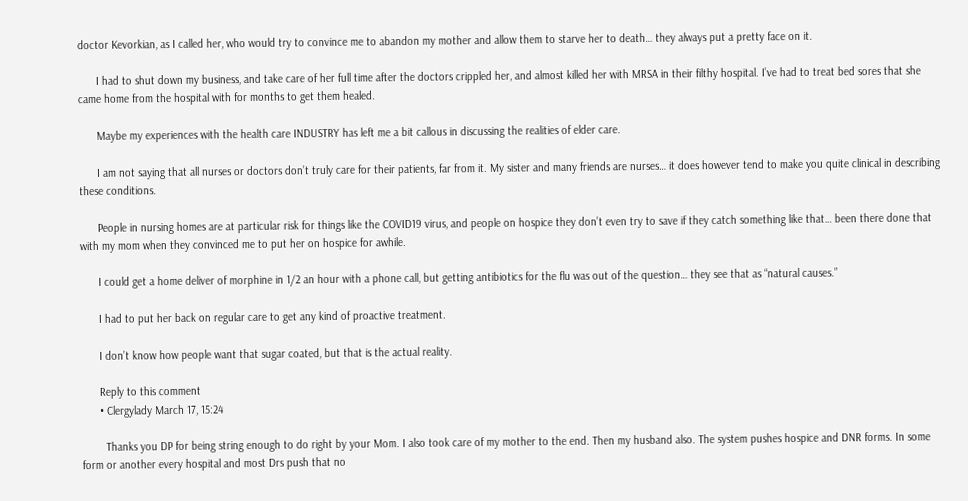doctor Kevorkian, as I called her, who would try to convince me to abandon my mother and allow them to starve her to death… they always put a pretty face on it.

      I had to shut down my business, and take care of her full time after the doctors crippled her, and almost killed her with MRSA in their filthy hospital. I’ve had to treat bed sores that she came home from the hospital with for months to get them healed.

      Maybe my experiences with the health care INDUSTRY has left me a bit callous in discussing the realities of elder care.

      I am not saying that all nurses or doctors don’t truly care for their patients, far from it. My sister and many friends are nurses… it does however tend to make you quite clinical in describing these conditions.

      People in nursing homes are at particular risk for things like the COVID19 virus, and people on hospice they don’t even try to save if they catch something like that… been there done that with my mom when they convinced me to put her on hospice for awhile.

      I could get a home deliver of morphine in 1/2 an hour with a phone call, but getting antibiotics for the flu was out of the question… they see that as “natural causes.”

      I had to put her back on regular care to get any kind of proactive treatment.

      I don’t know how people want that sugar coated, but that is the actual reality.

      Reply to this comment
      • Clergylady March 17, 15:24

        Thanks you DP for being string enough to do right by your Mom. I also took care of my mother to the end. Then my husband also. The system pushes hospice and DNR forms. In some form or another every hospital and most Drs push that no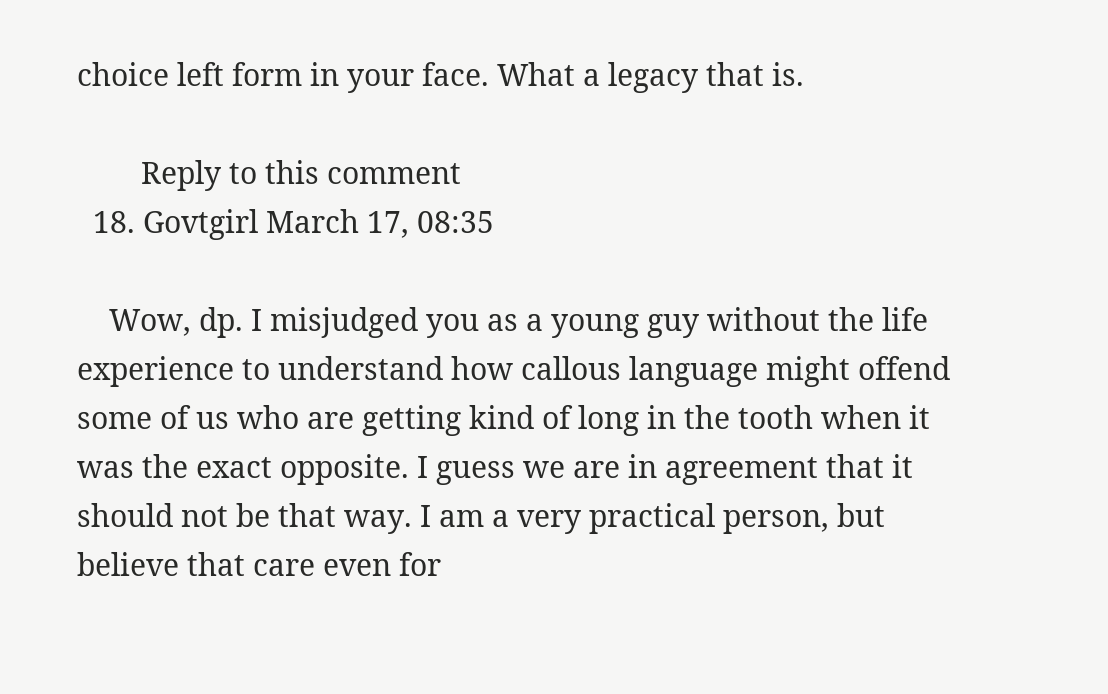choice left form in your face. What a legacy that is.

        Reply to this comment
  18. Govtgirl March 17, 08:35

    Wow, dp. I misjudged you as a young guy without the life experience to understand how callous language might offend some of us who are getting kind of long in the tooth when it was the exact opposite. I guess we are in agreement that it should not be that way. I am a very practical person, but believe that care even for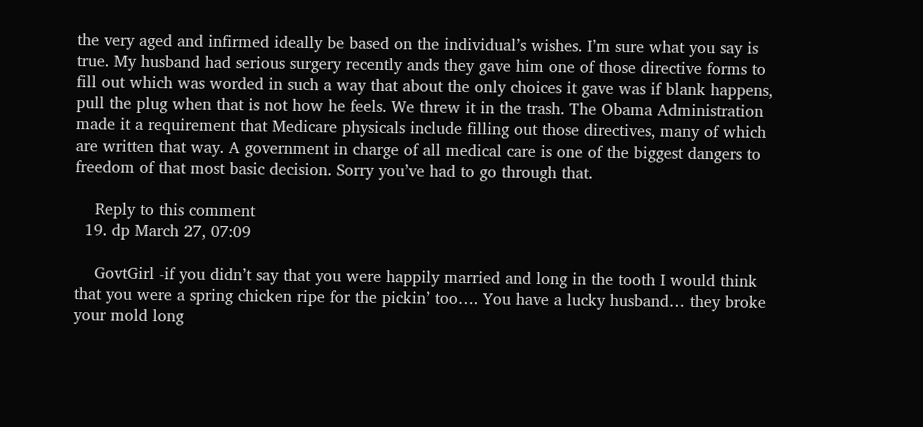the very aged and infirmed ideally be based on the individual’s wishes. I’m sure what you say is true. My husband had serious surgery recently ands they gave him one of those directive forms to fill out which was worded in such a way that about the only choices it gave was if blank happens, pull the plug when that is not how he feels. We threw it in the trash. The Obama Administration made it a requirement that Medicare physicals include filling out those directives, many of which are written that way. A government in charge of all medical care is one of the biggest dangers to freedom of that most basic decision. Sorry you’ve had to go through that.

    Reply to this comment
  19. dp March 27, 07:09

    GovtGirl -if you didn’t say that you were happily married and long in the tooth I would think that you were a spring chicken ripe for the pickin’ too…. You have a lucky husband… they broke your mold long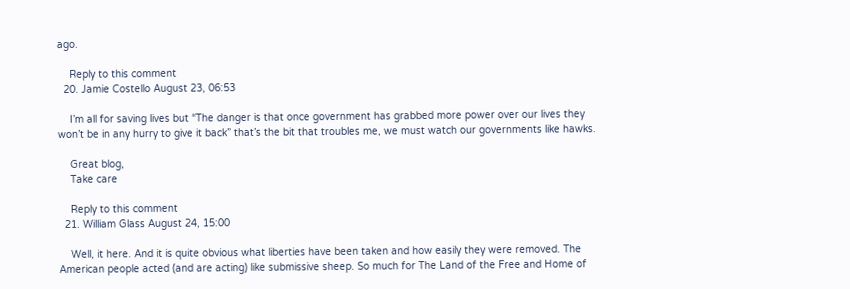ago.

    Reply to this comment
  20. Jamie Costello August 23, 06:53

    I’m all for saving lives but “The danger is that once government has grabbed more power over our lives they won’t be in any hurry to give it back” that’s the bit that troubles me, we must watch our governments like hawks.

    Great blog,
    Take care

    Reply to this comment
  21. William Glass August 24, 15:00

    Well, it here. And it is quite obvious what liberties have been taken and how easily they were removed. The American people acted (and are acting) like submissive sheep. So much for The Land of the Free and Home of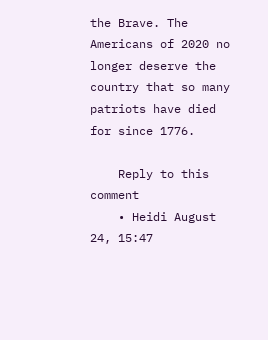the Brave. The Americans of 2020 no longer deserve the country that so many patriots have died for since 1776.

    Reply to this comment
    • Heidi August 24, 15:47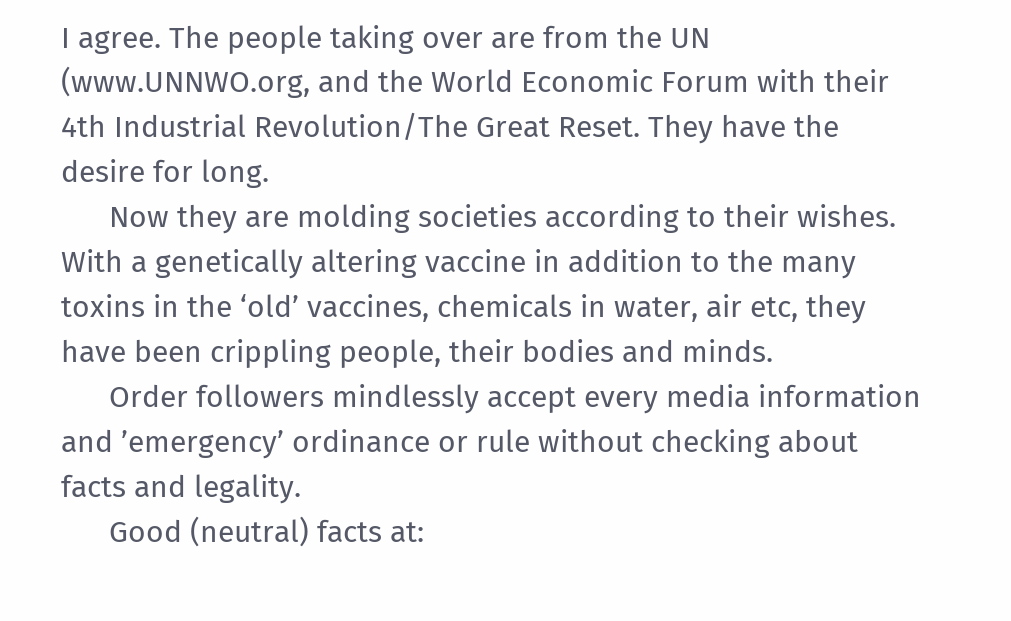I agree. The people taking over are from the UN (www.UNNWO.org, and the World Economic Forum with their 4th Industrial Revolution/The Great Reset. They have the desire for long.
      Now they are molding societies according to their wishes. With a genetically altering vaccine in addition to the many toxins in the ‘old’ vaccines, chemicals in water, air etc, they have been crippling people, their bodies and minds.
      Order followers mindlessly accept every media information and ’emergency’ ordinance or rule without checking about facts and legality.
      Good (neutral) facts at: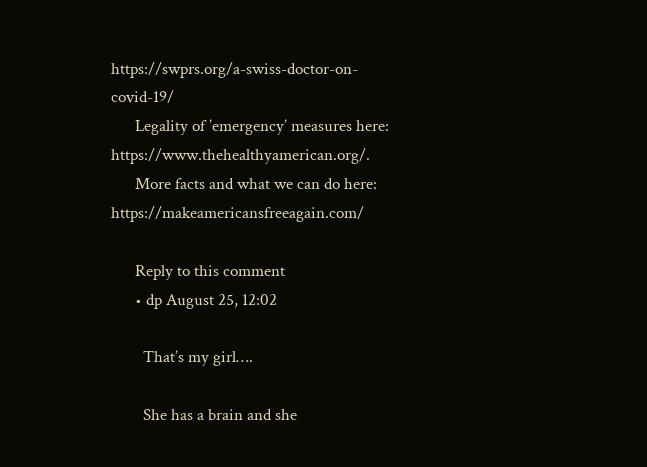https://swprs.org/a-swiss-doctor-on-covid-19/
      Legality of ’emergency’ measures here: https://www.thehealthyamerican.org/.
      More facts and what we can do here: https://makeamericansfreeagain.com/

      Reply to this comment
      • dp August 25, 12:02

        That’s my girl….

        She has a brain and she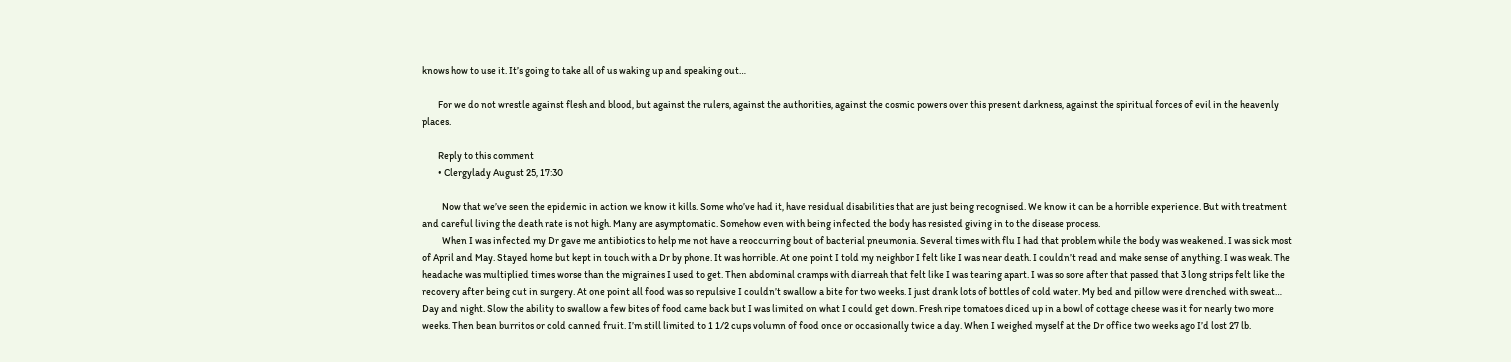knows how to use it. It’s going to take all of us waking up and speaking out…

        For we do not wrestle against flesh and blood, but against the rulers, against the authorities, against the cosmic powers over this present darkness, against the spiritual forces of evil in the heavenly places.

        Reply to this comment
        • Clergylady August 25, 17:30

          Now that we’ve seen the epidemic in action we know it kills. Some who’ve had it, have residual disabilities that are just being recognised. We know it can be a horrible experience. But with treatment and careful living the death rate is not high. Many are asymptomatic. Somehow even with being infected the body has resisted giving in to the disease process.
          When I was infected my Dr gave me antibiotics to help me not have a reoccurring bout of bacterial pneumonia. Several times with flu I had that problem while the body was weakened. I was sick most of April and May. Stayed home but kept in touch with a Dr by phone. It was horrible. At one point I told my neighbor I felt like I was near death. I couldn’t read and make sense of anything. I was weak. The headache was multiplied times worse than the migraines I used to get. Then abdominal cramps with diarreah that felt like I was tearing apart. I was so sore after that passed that 3 long strips felt like the recovery after being cut in surgery. At one point all food was so repulsive I couldn’t swallow a bite for two weeks. I just drank lots of bottles of cold water. My bed and pillow were drenched with sweat… Day and night. Slow the ability to swallow a few bites of food came back but I was limited on what I could get down. Fresh ripe tomatoes diced up in a bowl of cottage cheese was it for nearly two more weeks. Then bean burritos or cold canned fruit. I’m still limited to 1 1/2 cups volumn of food once or occasionally twice a day. When I weighed myself at the Dr office two weeks ago I’d lost 27 lb.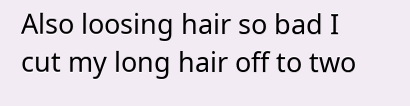Also loosing hair so bad I cut my long hair off to two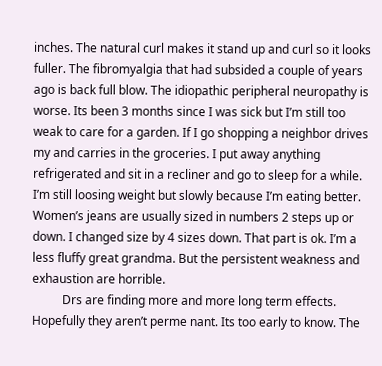inches. The natural curl makes it stand up and curl so it looks fuller. The fibromyalgia that had subsided a couple of years ago is back full blow. The idiopathic peripheral neuropathy is worse. Its been 3 months since I was sick but I’m still too weak to care for a garden. If I go shopping a neighbor drives my and carries in the groceries. I put away anything refrigerated and sit in a recliner and go to sleep for a while. I’m still loosing weight but slowly because I’m eating better. Women’s jeans are usually sized in numbers 2 steps up or down. I changed size by 4 sizes down. That part is ok. I’m a less fluffy great grandma. But the persistent weakness and exhaustion are horrible.
          Drs are finding more and more long term effects. Hopefully they aren’t perme nant. Its too early to know. The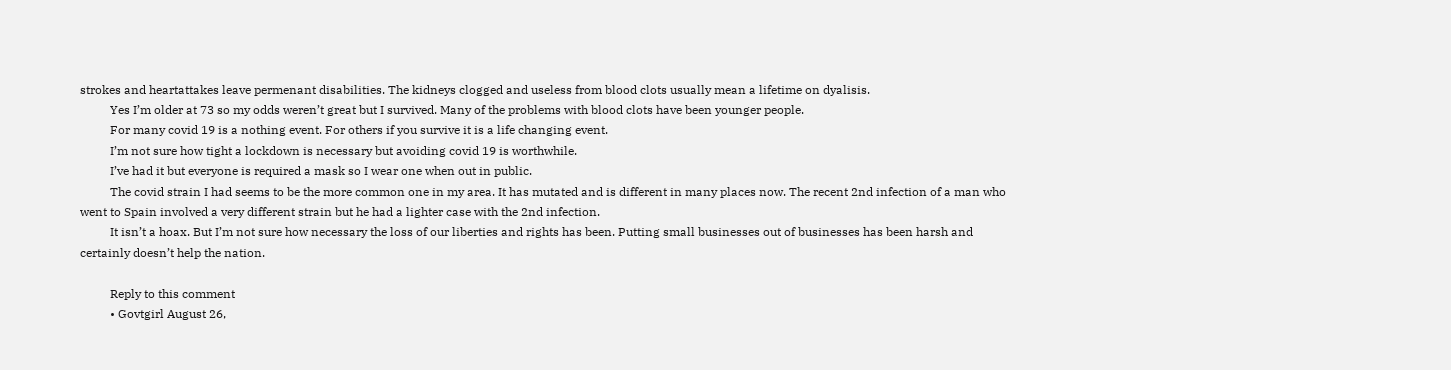strokes and heartattakes leave permenant disabilities. The kidneys clogged and useless from blood clots usually mean a lifetime on dyalisis.
          Yes I’m older at 73 so my odds weren’t great but I survived. Many of the problems with blood clots have been younger people.
          For many covid 19 is a nothing event. For others if you survive it is a life changing event.
          I’m not sure how tight a lockdown is necessary but avoiding covid 19 is worthwhile.
          I’ve had it but everyone is required a mask so I wear one when out in public.
          The covid strain I had seems to be the more common one in my area. It has mutated and is different in many places now. The recent 2nd infection of a man who went to Spain involved a very different strain but he had a lighter case with the 2nd infection.
          It isn’t a hoax. But I’m not sure how necessary the loss of our liberties and rights has been. Putting small businesses out of businesses has been harsh and certainly doesn’t help the nation.

          Reply to this comment
          • Govtgirl August 26,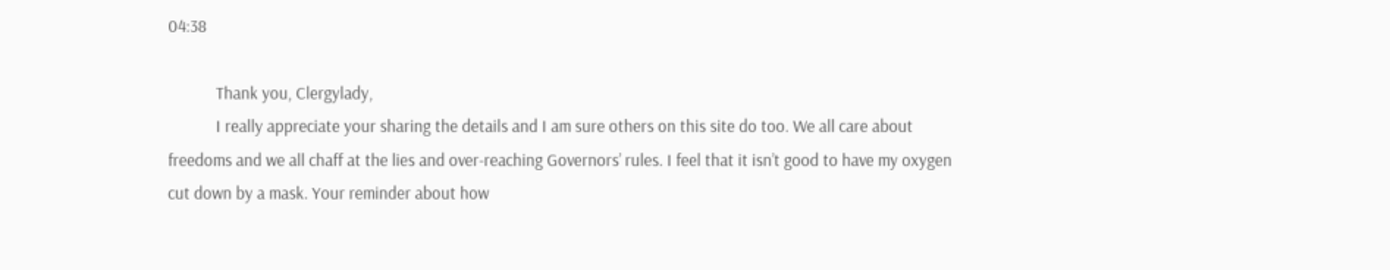04:38

            Thank you, Clergylady,
            I really appreciate your sharing the details and I am sure others on this site do too. We all care about freedoms and we all chaff at the lies and over-reaching Governors’ rules. I feel that it isn’t good to have my oxygen cut down by a mask. Your reminder about how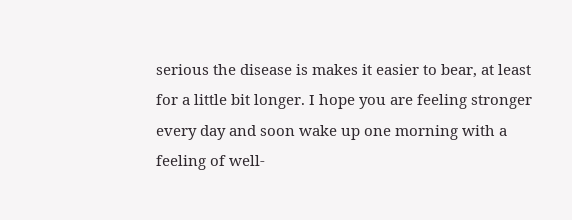serious the disease is makes it easier to bear, at least for a little bit longer. I hope you are feeling stronger every day and soon wake up one morning with a feeling of well-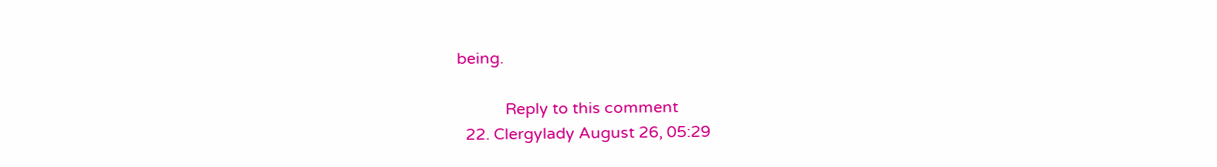being.

            Reply to this comment
  22. Clergylady August 26, 05:29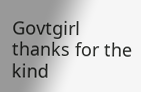Govtgirl thanks for the kind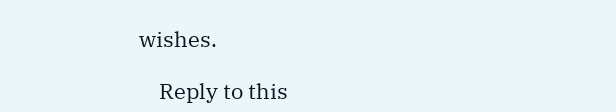wishes.

    Reply to this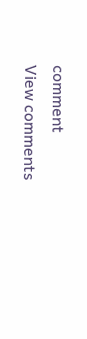comment
View comments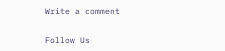Write a comment


Follow Us